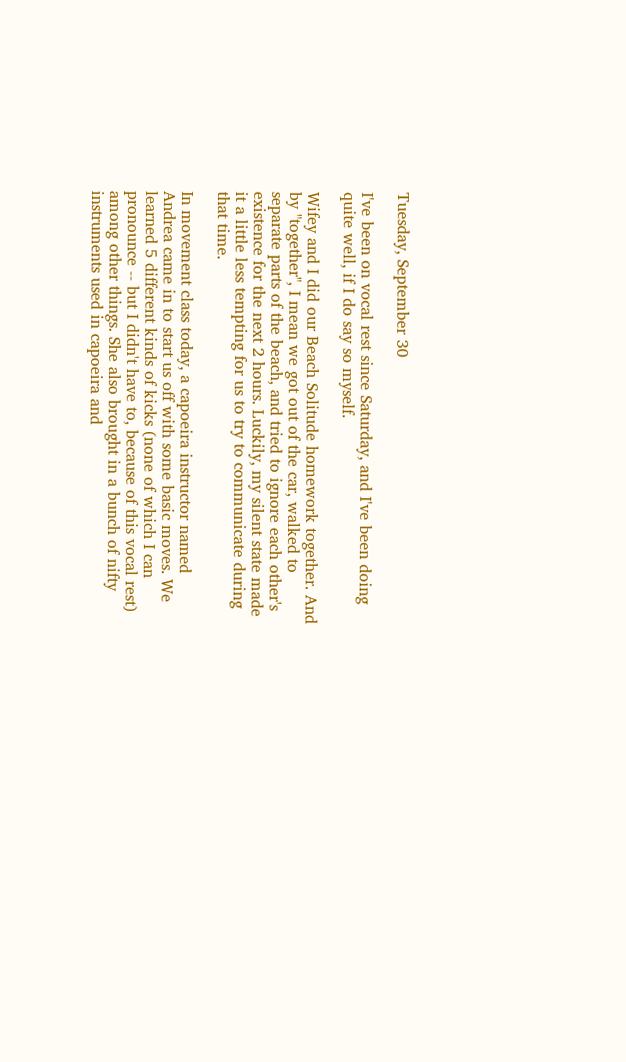Tuesday, September 30

I've been on vocal rest since Saturday, and I've been doing quite well, if I do say so myself.

Wifey and I did our Beach Solitude homework together. And by "together", I mean we got out of the car, walked to separate parts of the beach, and tried to ignore each other's existence for the next 2 hours. Luckily, my silent state made it a little less tempting for us to try to communicate during that time.

In movement class today, a capoeira instructor named Andrea came in to start us off with some basic moves. We learned 5 different kinds of kicks (none of which I can pronounce -- but I didn't have to, because of this vocal rest) among other things. She also brought in a bunch of nifty instruments used in capoeira and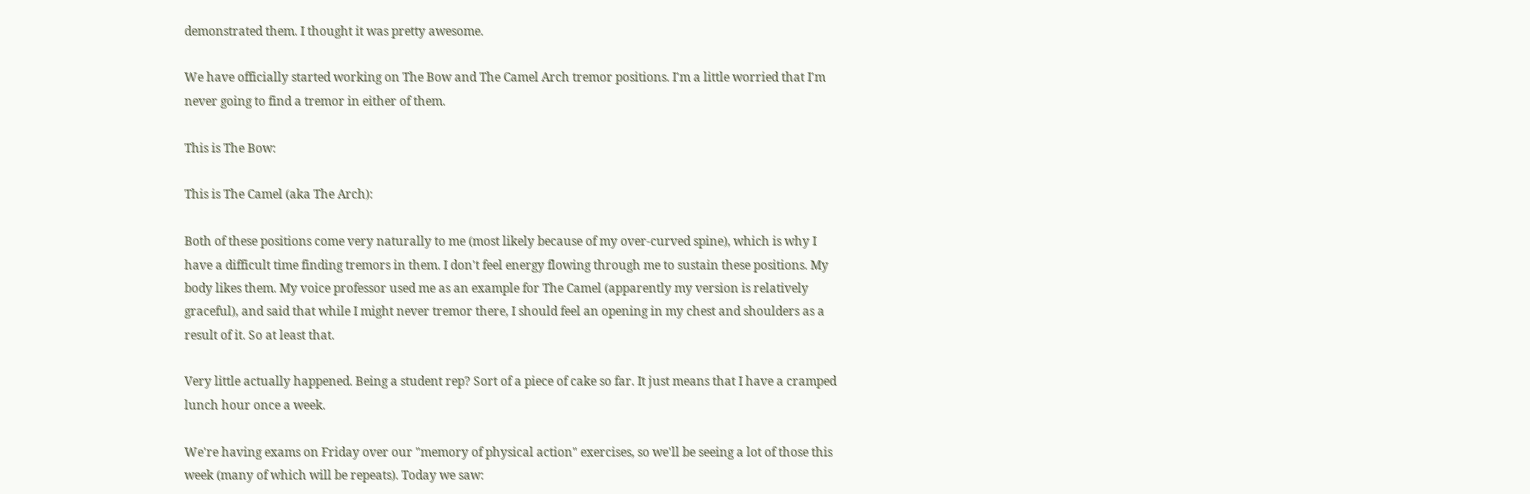demonstrated them. I thought it was pretty awesome.

We have officially started working on The Bow and The Camel Arch tremor positions. I'm a little worried that I'm never going to find a tremor in either of them.

This is The Bow:

This is The Camel (aka The Arch):

Both of these positions come very naturally to me (most likely because of my over-curved spine), which is why I have a difficult time finding tremors in them. I don't feel energy flowing through me to sustain these positions. My body likes them. My voice professor used me as an example for The Camel (apparently my version is relatively graceful), and said that while I might never tremor there, I should feel an opening in my chest and shoulders as a result of it. So at least that.

Very little actually happened. Being a student rep? Sort of a piece of cake so far. It just means that I have a cramped lunch hour once a week.

We're having exams on Friday over our "memory of physical action" exercises, so we'll be seeing a lot of those this week (many of which will be repeats). Today we saw: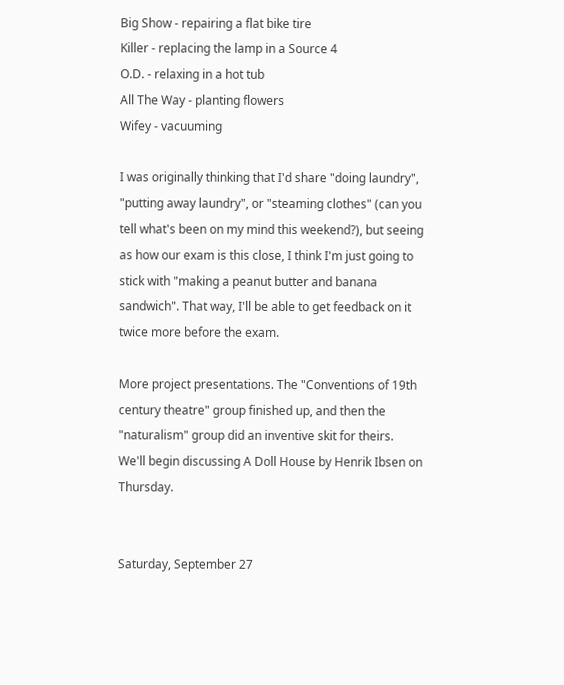Big Show - repairing a flat bike tire
Killer - replacing the lamp in a Source 4
O.D. - relaxing in a hot tub
All The Way - planting flowers
Wifey - vacuuming

I was originally thinking that I'd share "doing laundry", "putting away laundry", or "steaming clothes" (can you tell what's been on my mind this weekend?), but seeing as how our exam is this close, I think I'm just going to stick with "making a peanut butter and banana sandwich". That way, I'll be able to get feedback on it twice more before the exam.

More project presentations. The "Conventions of 19th century theatre" group finished up, and then the "naturalism" group did an inventive skit for theirs. We'll begin discussing A Doll House by Henrik Ibsen on Thursday.


Saturday, September 27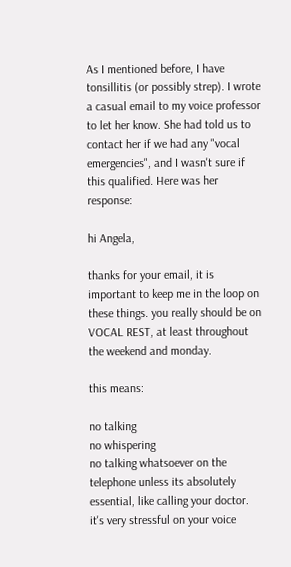As I mentioned before, I have tonsillitis (or possibly strep). I wrote a casual email to my voice professor to let her know. She had told us to contact her if we had any "vocal emergencies", and I wasn't sure if this qualified. Here was her response:

hi Angela,

thanks for your email, it is important to keep me in the loop on these things. you really should be on VOCAL REST, at least throughout the weekend and monday.

this means:

no talking
no whispering
no talking whatsoever on the telephone unless its absolutely essential, like calling your doctor. it's very stressful on your voice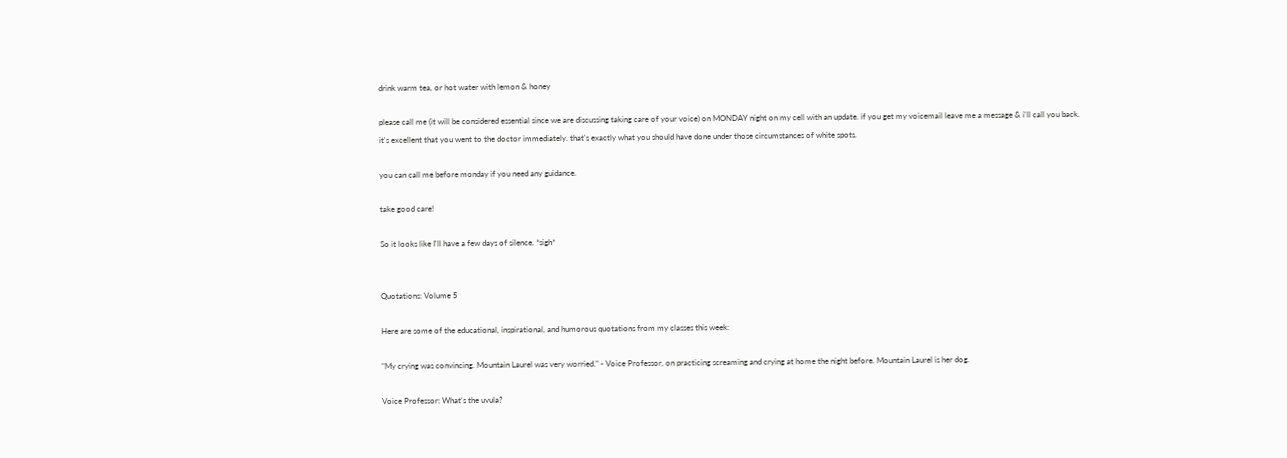drink warm tea, or hot water with lemon & honey

please call me (it will be considered essential since we are discussing taking care of your voice) on MONDAY night on my cell with an update. if you get my voicemail leave me a message & i'll call you back. it's excellent that you went to the doctor immediately. that's exactly what you should have done under those circumstances of white spots.

you can call me before monday if you need any guidance.

take good care!

So it looks like I'll have a few days of silence. *sigh*


Quotations: Volume 5

Here are some of the educational, inspirational, and humorous quotations from my classes this week:

"My crying was convincing. Mountain Laurel was very worried." - Voice Professor, on practicing screaming and crying at home the night before. Mountain Laurel is her dog.

Voice Professor: What's the uvula?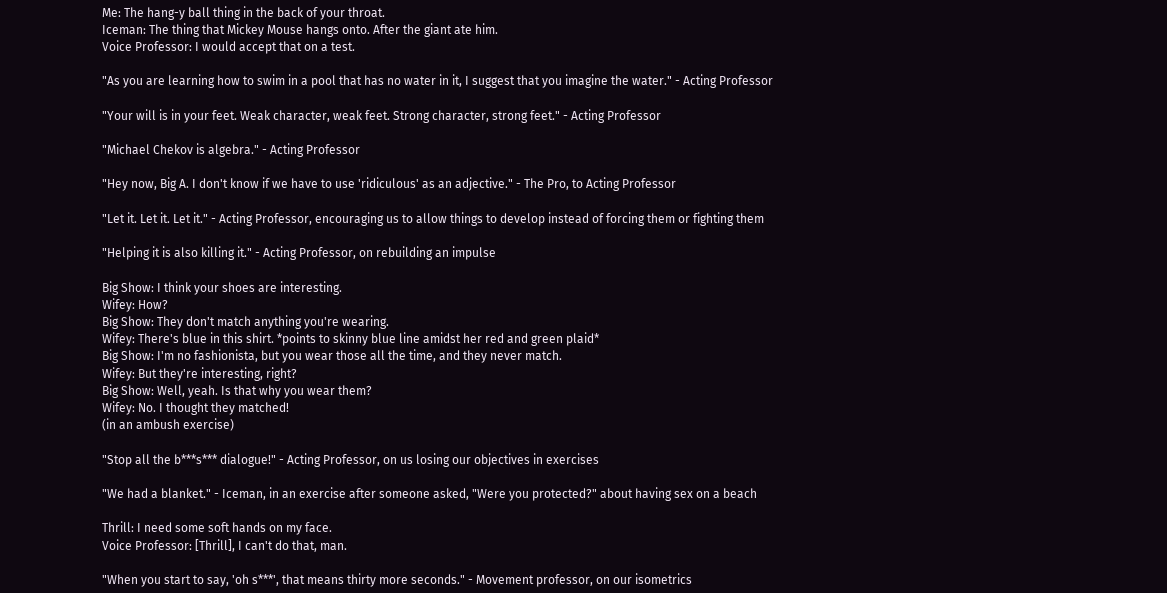Me: The hang-y ball thing in the back of your throat.
Iceman: The thing that Mickey Mouse hangs onto. After the giant ate him.
Voice Professor: I would accept that on a test.

"As you are learning how to swim in a pool that has no water in it, I suggest that you imagine the water." - Acting Professor

"Your will is in your feet. Weak character, weak feet. Strong character, strong feet." - Acting Professor

"Michael Chekov is algebra." - Acting Professor

"Hey now, Big A. I don't know if we have to use 'ridiculous' as an adjective." - The Pro, to Acting Professor

"Let it. Let it. Let it." - Acting Professor, encouraging us to allow things to develop instead of forcing them or fighting them

"Helping it is also killing it." - Acting Professor, on rebuilding an impulse

Big Show: I think your shoes are interesting.
Wifey: How?
Big Show: They don't match anything you're wearing.
Wifey: There's blue in this shirt. *points to skinny blue line amidst her red and green plaid*
Big Show: I'm no fashionista, but you wear those all the time, and they never match.
Wifey: But they're interesting, right?
Big Show: Well, yeah. Is that why you wear them?
Wifey: No. I thought they matched!
(in an ambush exercise)

"Stop all the b***s*** dialogue!" - Acting Professor, on us losing our objectives in exercises

"We had a blanket." - Iceman, in an exercise after someone asked, "Were you protected?" about having sex on a beach

Thrill: I need some soft hands on my face.
Voice Professor: [Thrill], I can't do that, man.

"When you start to say, 'oh s***', that means thirty more seconds." - Movement professor, on our isometrics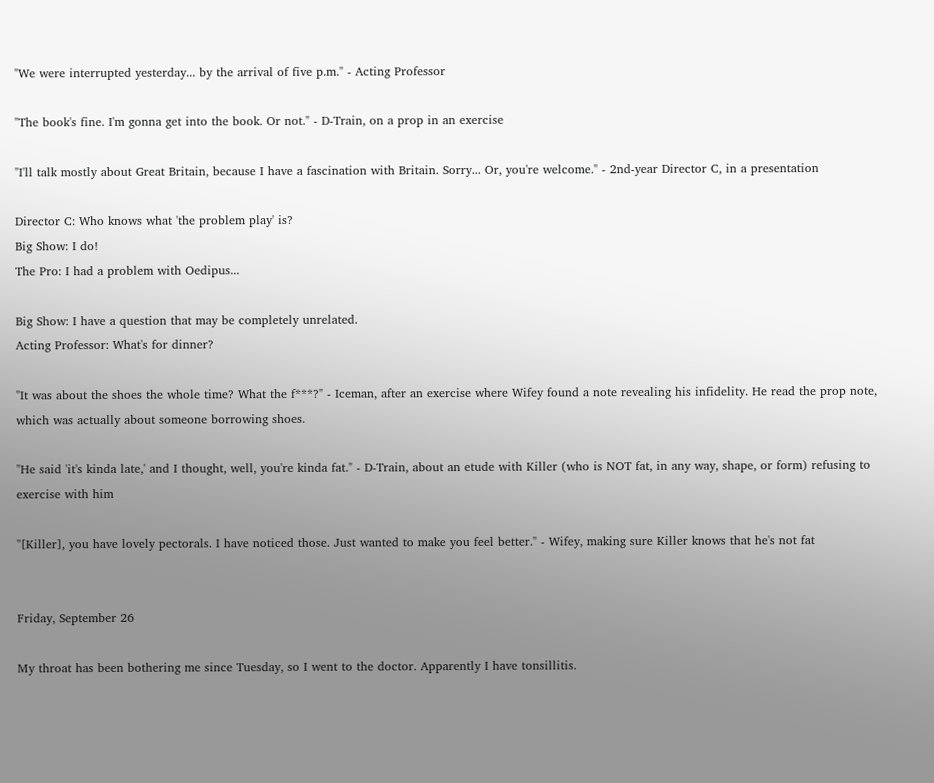"We were interrupted yesterday... by the arrival of five p.m." - Acting Professor

"The book's fine. I'm gonna get into the book. Or not." - D-Train, on a prop in an exercise

"I'll talk mostly about Great Britain, because I have a fascination with Britain. Sorry... Or, you're welcome." - 2nd-year Director C, in a presentation

Director C: Who knows what 'the problem play' is?
Big Show: I do!
The Pro: I had a problem with Oedipus...

Big Show: I have a question that may be completely unrelated.
Acting Professor: What's for dinner?

"It was about the shoes the whole time? What the f***?" - Iceman, after an exercise where Wifey found a note revealing his infidelity. He read the prop note, which was actually about someone borrowing shoes.

"He said 'it's kinda late,' and I thought, well, you're kinda fat." - D-Train, about an etude with Killer (who is NOT fat, in any way, shape, or form) refusing to exercise with him

"[Killer], you have lovely pectorals. I have noticed those. Just wanted to make you feel better." - Wifey, making sure Killer knows that he's not fat


Friday, September 26

My throat has been bothering me since Tuesday, so I went to the doctor. Apparently I have tonsillitis.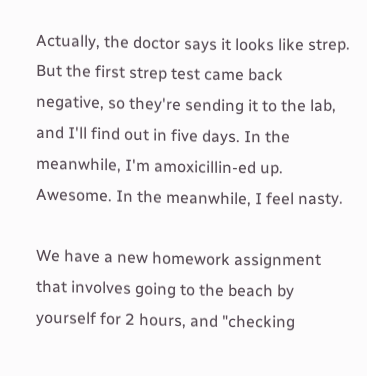Actually, the doctor says it looks like strep. But the first strep test came back negative, so they're sending it to the lab, and I'll find out in five days. In the meanwhile, I'm amoxicillin-ed up. Awesome. In the meanwhile, I feel nasty.

We have a new homework assignment that involves going to the beach by yourself for 2 hours, and "checking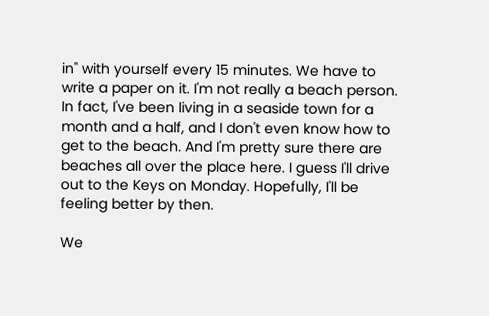in" with yourself every 15 minutes. We have to write a paper on it. I'm not really a beach person. In fact, I've been living in a seaside town for a month and a half, and I don't even know how to get to the beach. And I'm pretty sure there are beaches all over the place here. I guess I'll drive out to the Keys on Monday. Hopefully, I'll be feeling better by then.

We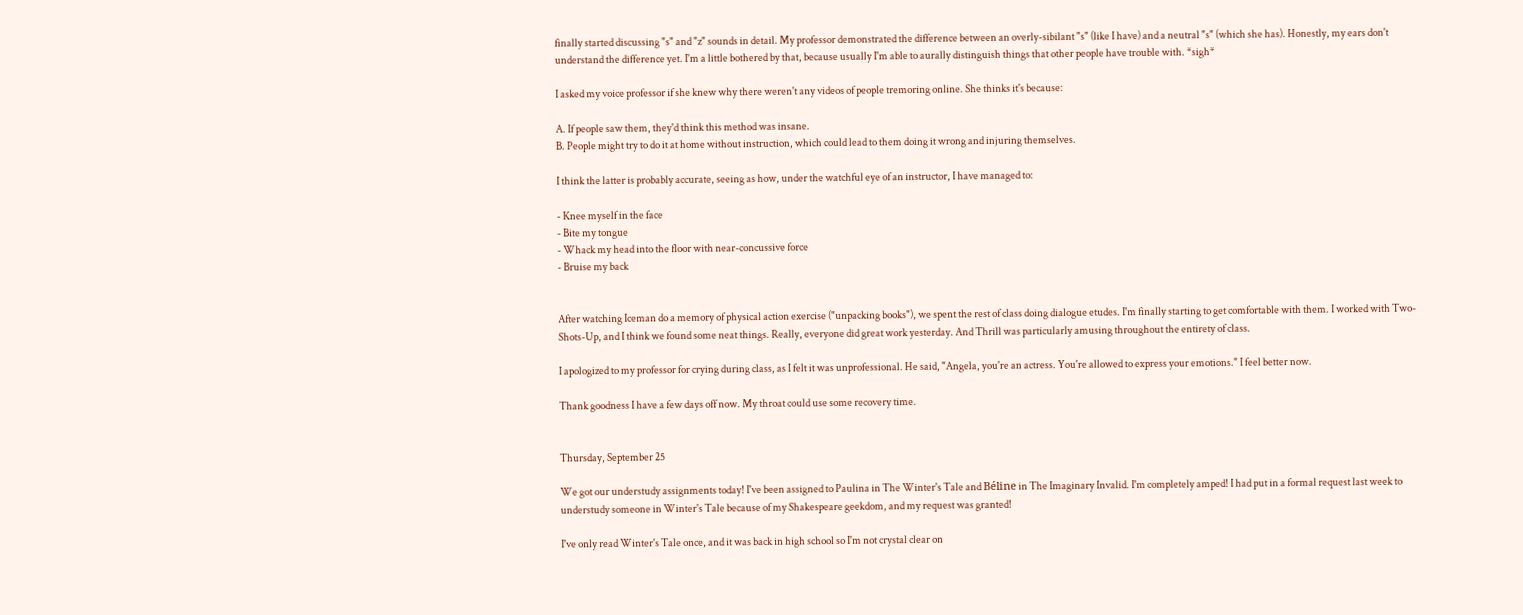finally started discussing "s" and "z" sounds in detail. My professor demonstrated the difference between an overly-sibilant "s" (like I have) and a neutral "s" (which she has). Honestly, my ears don't understand the difference yet. I'm a little bothered by that, because usually I'm able to aurally distinguish things that other people have trouble with. *sigh*

I asked my voice professor if she knew why there weren't any videos of people tremoring online. She thinks it's because:

A. If people saw them, they'd think this method was insane.
B. People might try to do it at home without instruction, which could lead to them doing it wrong and injuring themselves.

I think the latter is probably accurate, seeing as how, under the watchful eye of an instructor, I have managed to:

- Knee myself in the face
- Bite my tongue
- Whack my head into the floor with near-concussive force
- Bruise my back


After watching Iceman do a memory of physical action exercise ("unpacking books"), we spent the rest of class doing dialogue etudes. I'm finally starting to get comfortable with them. I worked with Two-Shots-Up, and I think we found some neat things. Really, everyone did great work yesterday. And Thrill was particularly amusing throughout the entirety of class.

I apologized to my professor for crying during class, as I felt it was unprofessional. He said, "Angela, you're an actress. You're allowed to express your emotions." I feel better now.

Thank goodness I have a few days off now. My throat could use some recovery time.


Thursday, September 25

We got our understudy assignments today! I've been assigned to Paulina in The Winter's Tale and Béline in The Imaginary Invalid. I'm completely amped! I had put in a formal request last week to understudy someone in Winter's Tale because of my Shakespeare geekdom, and my request was granted!

I've only read Winter's Tale once, and it was back in high school so I'm not crystal clear on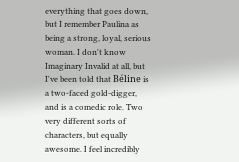everything that goes down, but I remember Paulina as being a strong, loyal, serious woman. I don't know Imaginary Invalid at all, but I've been told that Béline is a two-faced gold-digger, and is a comedic role. Two very different sorts of characters, but equally awesome. I feel incredibly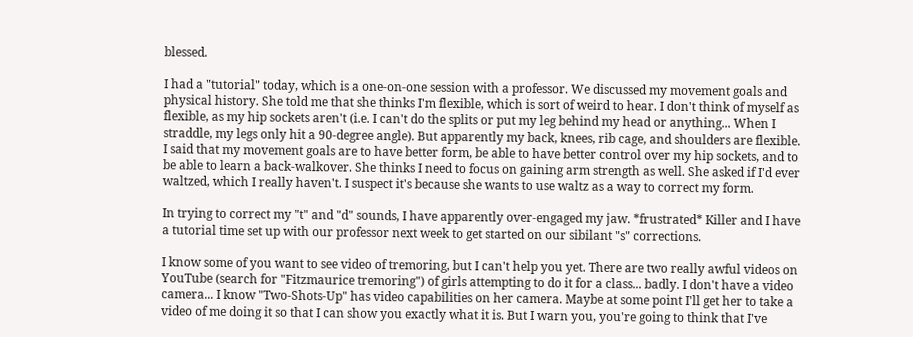blessed.

I had a "tutorial" today, which is a one-on-one session with a professor. We discussed my movement goals and physical history. She told me that she thinks I'm flexible, which is sort of weird to hear. I don't think of myself as flexible, as my hip sockets aren't (i.e. I can't do the splits or put my leg behind my head or anything... When I straddle, my legs only hit a 90-degree angle). But apparently my back, knees, rib cage, and shoulders are flexible. I said that my movement goals are to have better form, be able to have better control over my hip sockets, and to be able to learn a back-walkover. She thinks I need to focus on gaining arm strength as well. She asked if I'd ever waltzed, which I really haven't. I suspect it's because she wants to use waltz as a way to correct my form.

In trying to correct my "t" and "d" sounds, I have apparently over-engaged my jaw. *frustrated* Killer and I have a tutorial time set up with our professor next week to get started on our sibilant "s" corrections.

I know some of you want to see video of tremoring, but I can't help you yet. There are two really awful videos on YouTube (search for "Fitzmaurice tremoring") of girls attempting to do it for a class... badly. I don't have a video camera... I know "Two-Shots-Up" has video capabilities on her camera. Maybe at some point I'll get her to take a video of me doing it so that I can show you exactly what it is. But I warn you, you're going to think that I've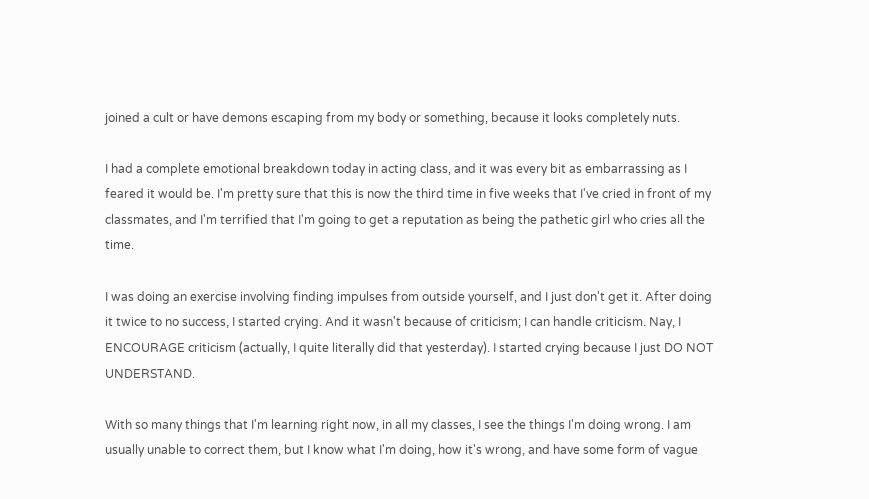joined a cult or have demons escaping from my body or something, because it looks completely nuts.

I had a complete emotional breakdown today in acting class, and it was every bit as embarrassing as I feared it would be. I'm pretty sure that this is now the third time in five weeks that I've cried in front of my classmates, and I'm terrified that I'm going to get a reputation as being the pathetic girl who cries all the time.

I was doing an exercise involving finding impulses from outside yourself, and I just don't get it. After doing it twice to no success, I started crying. And it wasn't because of criticism; I can handle criticism. Nay, I ENCOURAGE criticism (actually, I quite literally did that yesterday). I started crying because I just DO NOT UNDERSTAND.

With so many things that I'm learning right now, in all my classes, I see the things I'm doing wrong. I am usually unable to correct them, but I know what I'm doing, how it's wrong, and have some form of vague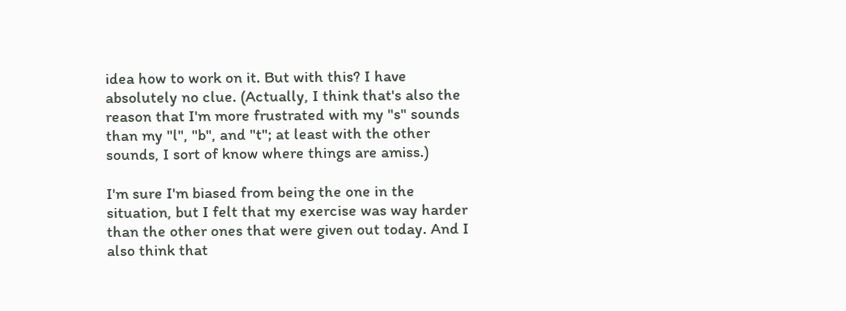idea how to work on it. But with this? I have absolutely no clue. (Actually, I think that's also the reason that I'm more frustrated with my "s" sounds than my "l", "b", and "t"; at least with the other sounds, I sort of know where things are amiss.)

I'm sure I'm biased from being the one in the situation, but I felt that my exercise was way harder than the other ones that were given out today. And I also think that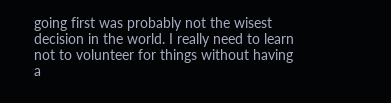going first was probably not the wisest decision in the world. I really need to learn not to volunteer for things without having a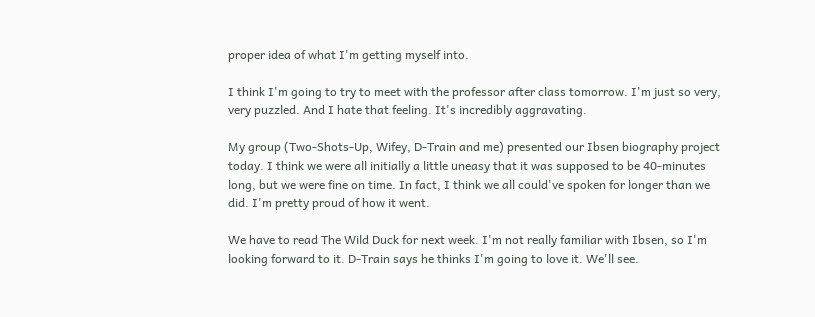proper idea of what I'm getting myself into.

I think I'm going to try to meet with the professor after class tomorrow. I'm just so very, very puzzled. And I hate that feeling. It's incredibly aggravating.

My group (Two-Shots-Up, Wifey, D-Train and me) presented our Ibsen biography project today. I think we were all initially a little uneasy that it was supposed to be 40-minutes long, but we were fine on time. In fact, I think we all could've spoken for longer than we did. I'm pretty proud of how it went.

We have to read The Wild Duck for next week. I'm not really familiar with Ibsen, so I'm looking forward to it. D-Train says he thinks I'm going to love it. We'll see.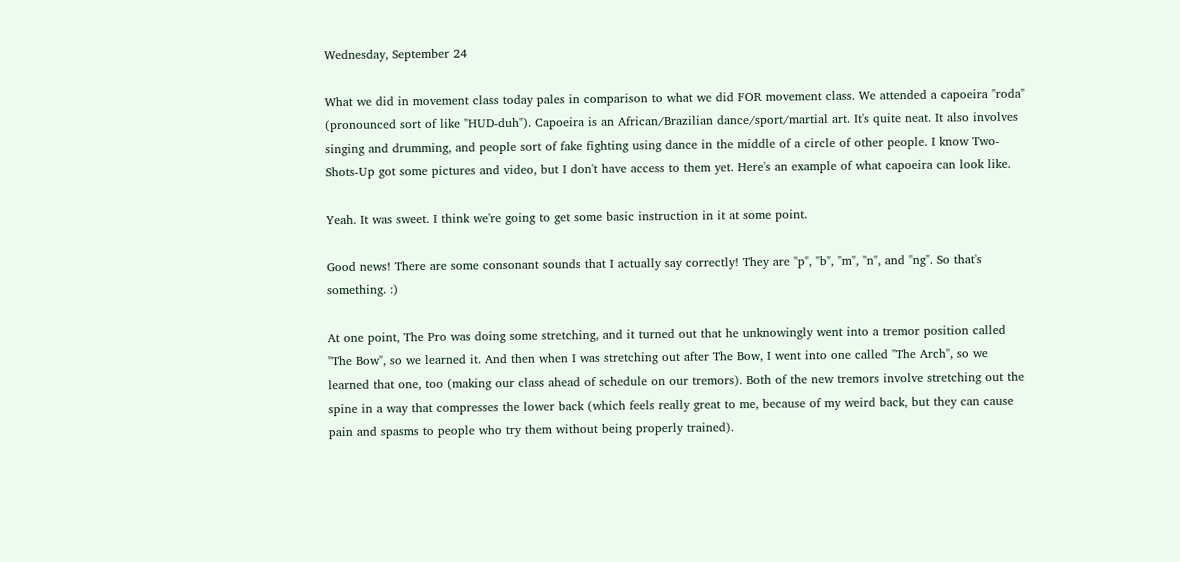Wednesday, September 24

What we did in movement class today pales in comparison to what we did FOR movement class. We attended a capoeira "roda" (pronounced sort of like "HUD-duh"). Capoeira is an African/Brazilian dance/sport/martial art. It's quite neat. It also involves singing and drumming, and people sort of fake fighting using dance in the middle of a circle of other people. I know Two-Shots-Up got some pictures and video, but I don't have access to them yet. Here's an example of what capoeira can look like.

Yeah. It was sweet. I think we're going to get some basic instruction in it at some point.

Good news! There are some consonant sounds that I actually say correctly! They are "p", "b", "m", "n", and "ng". So that's something. :)

At one point, The Pro was doing some stretching, and it turned out that he unknowingly went into a tremor position called "The Bow", so we learned it. And then when I was stretching out after The Bow, I went into one called "The Arch", so we learned that one, too (making our class ahead of schedule on our tremors). Both of the new tremors involve stretching out the spine in a way that compresses the lower back (which feels really great to me, because of my weird back, but they can cause pain and spasms to people who try them without being properly trained).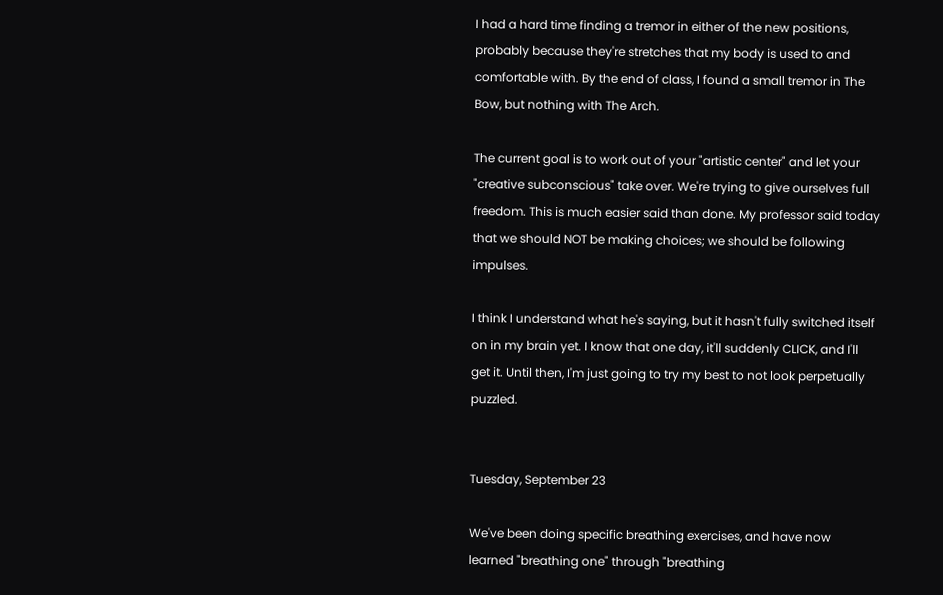I had a hard time finding a tremor in either of the new positions, probably because they're stretches that my body is used to and comfortable with. By the end of class, I found a small tremor in The Bow, but nothing with The Arch.

The current goal is to work out of your "artistic center" and let your "creative subconscious" take over. We're trying to give ourselves full freedom. This is much easier said than done. My professor said today that we should NOT be making choices; we should be following impulses.

I think I understand what he's saying, but it hasn't fully switched itself on in my brain yet. I know that one day, it'll suddenly CLICK, and I'll get it. Until then, I'm just going to try my best to not look perpetually puzzled.


Tuesday, September 23

We've been doing specific breathing exercises, and have now learned "breathing one" through "breathing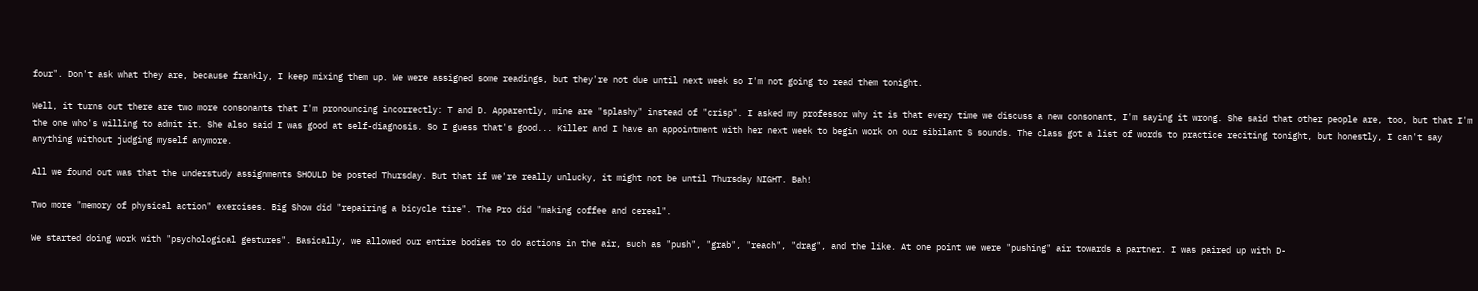four". Don't ask what they are, because frankly, I keep mixing them up. We were assigned some readings, but they're not due until next week so I'm not going to read them tonight.

Well, it turns out there are two more consonants that I'm pronouncing incorrectly: T and D. Apparently, mine are "splashy" instead of "crisp". I asked my professor why it is that every time we discuss a new consonant, I'm saying it wrong. She said that other people are, too, but that I'm the one who's willing to admit it. She also said I was good at self-diagnosis. So I guess that's good... Killer and I have an appointment with her next week to begin work on our sibilant S sounds. The class got a list of words to practice reciting tonight, but honestly, I can't say anything without judging myself anymore.

All we found out was that the understudy assignments SHOULD be posted Thursday. But that if we're really unlucky, it might not be until Thursday NIGHT. Bah!

Two more "memory of physical action" exercises. Big Show did "repairing a bicycle tire". The Pro did "making coffee and cereal".

We started doing work with "psychological gestures". Basically, we allowed our entire bodies to do actions in the air, such as "push", "grab", "reach", "drag", and the like. At one point we were "pushing" air towards a partner. I was paired up with D-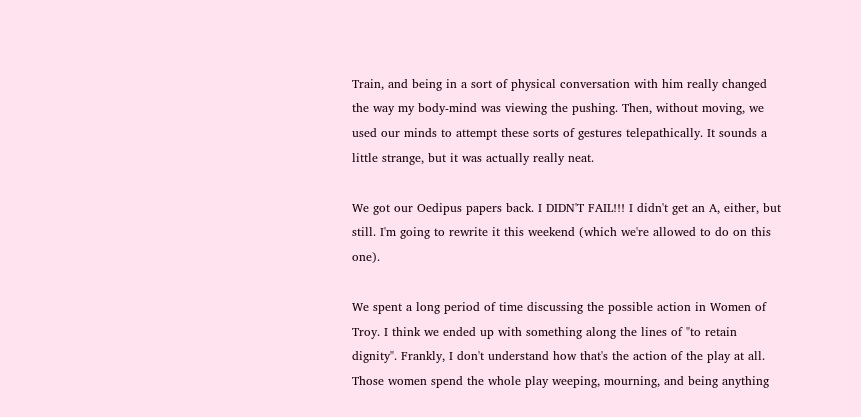Train, and being in a sort of physical conversation with him really changed the way my body-mind was viewing the pushing. Then, without moving, we used our minds to attempt these sorts of gestures telepathically. It sounds a little strange, but it was actually really neat.

We got our Oedipus papers back. I DIDN'T FAIL!!! I didn't get an A, either, but still. I'm going to rewrite it this weekend (which we're allowed to do on this one).

We spent a long period of time discussing the possible action in Women of Troy. I think we ended up with something along the lines of "to retain dignity". Frankly, I don't understand how that's the action of the play at all. Those women spend the whole play weeping, mourning, and being anything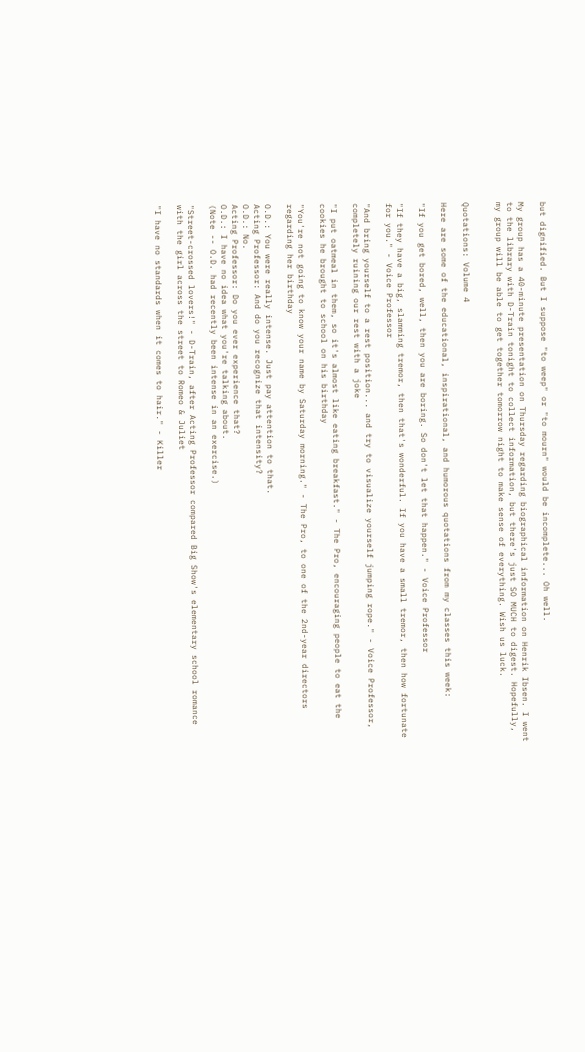but dignified. But I suppose "to weep" or "to mourn" would be incomplete... Oh well.

My group has a 40-minute presentation on Thursday regarding biographical information on Henrik Ibsen. I went to the library with D-Train tonight to collect information, but there's just SO MUCH to digest. Hopefully, my group will be able to get together tomorrow night to make sense of everything. Wish us luck.


Quotations: Volume 4

Here are some of the educational, inspirational, and humorous quotations from my classes this week:

"If you get bored, well, then you are boring. So don't let that happen." - Voice Professor

"If they have a big, slamming tremor, then that's wonderful. If you have a small tremor, then how fortunate for you." - Voice Professor

"And bring yourself to a rest position... and try to visualize yourself jumping rope." - Voice Professor, completely ruining our rest with a joke

"I put oatmeal in them, so it's almost like eating breakfast." - The Pro, encouraging people to eat the cookies he brought to school on his birthday

"You're not going to know your name by Saturday morning." - The Pro, to one of the 2nd-year directors regarding her birthday

O.D.: You were really intense. Just pay attention to that.
Acting Professor: And do you recognize that intensity?
O.D.: No.
Acting Professor: Do you ever experience that?
O.D.: I have no idea what you're talking about.
(Note -- O.D. had recently been intense in an exercise.)

"Street-crossed lovers!" - D-Train, after Acting Professor compared Big Show's elementary school romance with the girl across the street to Romeo & Juliet

"I have no standards when it comes to hair." - Killer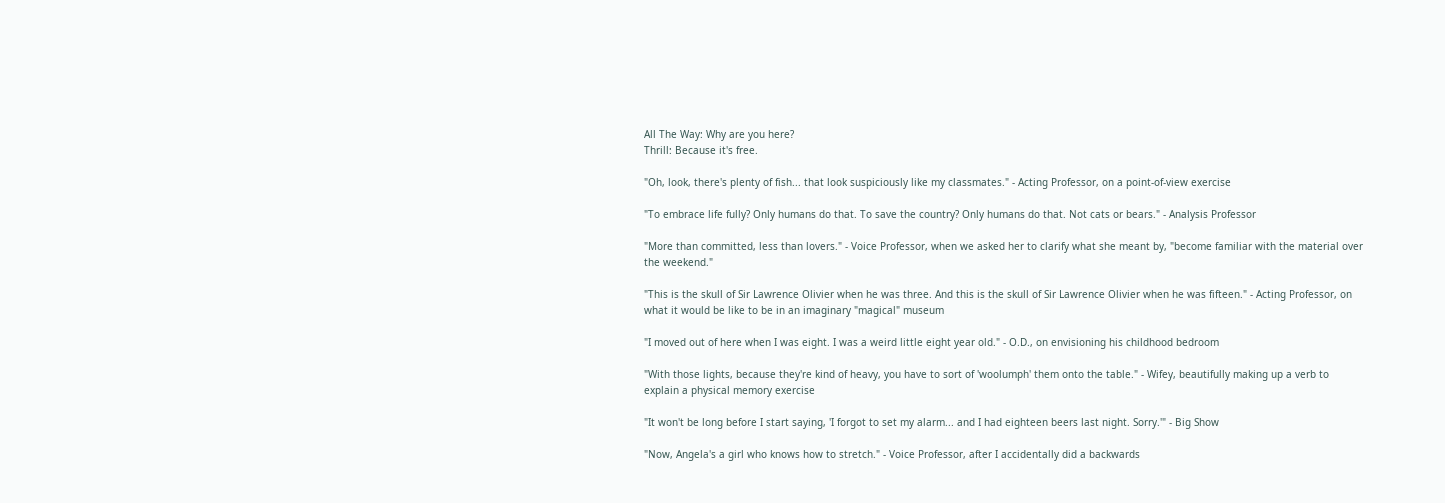All The Way: Why are you here?
Thrill: Because it's free.

"Oh, look, there's plenty of fish... that look suspiciously like my classmates." - Acting Professor, on a point-of-view exercise

"To embrace life fully? Only humans do that. To save the country? Only humans do that. Not cats or bears." - Analysis Professor

"More than committed, less than lovers." - Voice Professor, when we asked her to clarify what she meant by, "become familiar with the material over the weekend."

"This is the skull of Sir Lawrence Olivier when he was three. And this is the skull of Sir Lawrence Olivier when he was fifteen." - Acting Professor, on what it would be like to be in an imaginary "magical" museum

"I moved out of here when I was eight. I was a weird little eight year old." - O.D., on envisioning his childhood bedroom

"With those lights, because they're kind of heavy, you have to sort of 'woolumph' them onto the table." - Wifey, beautifully making up a verb to explain a physical memory exercise

"It won't be long before I start saying, 'I forgot to set my alarm... and I had eighteen beers last night. Sorry.'" - Big Show

"Now, Angela's a girl who knows how to stretch." - Voice Professor, after I accidentally did a backwards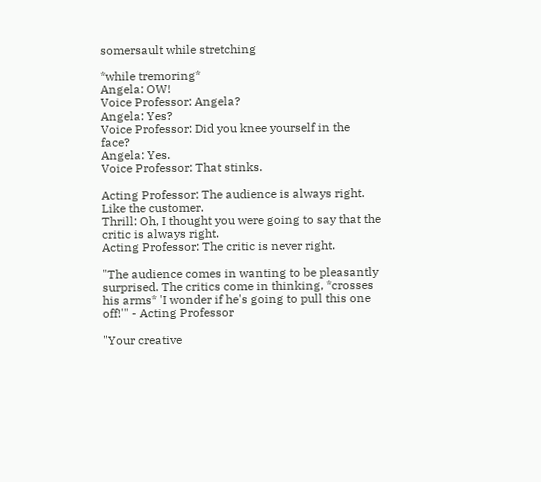somersault while stretching

*while tremoring*
Angela: OW!
Voice Professor: Angela?
Angela: Yes?
Voice Professor: Did you knee yourself in the face?
Angela: Yes.
Voice Professor: That stinks.

Acting Professor: The audience is always right. Like the customer.
Thrill: Oh, I thought you were going to say that the critic is always right.
Acting Professor: The critic is never right.

"The audience comes in wanting to be pleasantly surprised. The critics come in thinking, *crosses his arms* 'I wonder if he's going to pull this one off!'" - Acting Professor

"Your creative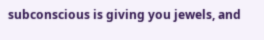subconscious is giving you jewels, and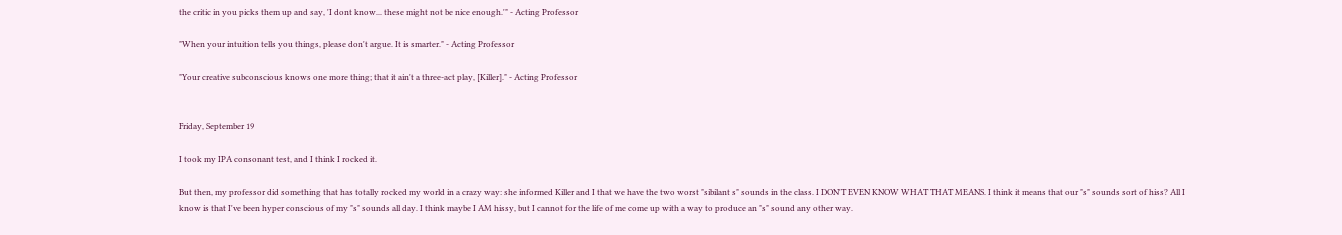the critic in you picks them up and say, 'I dont know... these might not be nice enough.'" - Acting Professor

"When your intuition tells you things, please don't argue. It is smarter." - Acting Professor

"Your creative subconscious knows one more thing; that it ain't a three-act play, [Killer]." - Acting Professor


Friday, September 19

I took my IPA consonant test, and I think I rocked it.

But then, my professor did something that has totally rocked my world in a crazy way: she informed Killer and I that we have the two worst "sibilant s" sounds in the class. I DON'T EVEN KNOW WHAT THAT MEANS. I think it means that our "s" sounds sort of hiss? All I know is that I've been hyper conscious of my "s" sounds all day. I think maybe I AM hissy, but I cannot for the life of me come up with a way to produce an "s" sound any other way.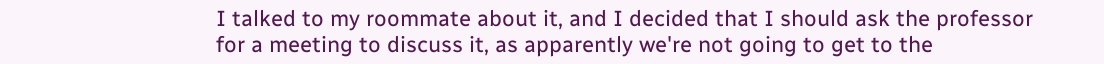I talked to my roommate about it, and I decided that I should ask the professor for a meeting to discuss it, as apparently we're not going to get to the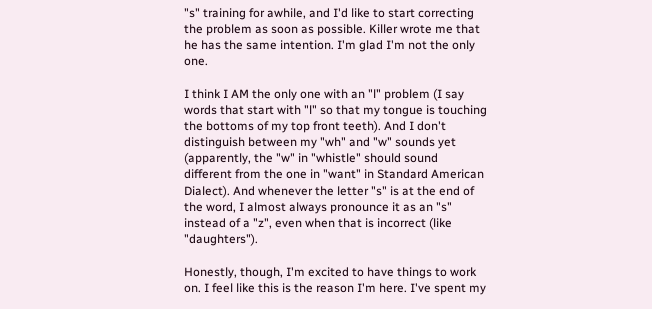"s" training for awhile, and I'd like to start correcting the problem as soon as possible. Killer wrote me that he has the same intention. I'm glad I'm not the only one.

I think I AM the only one with an "l" problem (I say words that start with "l" so that my tongue is touching the bottoms of my top front teeth). And I don't distinguish between my "wh" and "w" sounds yet (apparently, the "w" in "whistle" should sound different from the one in "want" in Standard American Dialect). And whenever the letter "s" is at the end of the word, I almost always pronounce it as an "s" instead of a "z", even when that is incorrect (like "daughters").

Honestly, though, I'm excited to have things to work on. I feel like this is the reason I'm here. I've spent my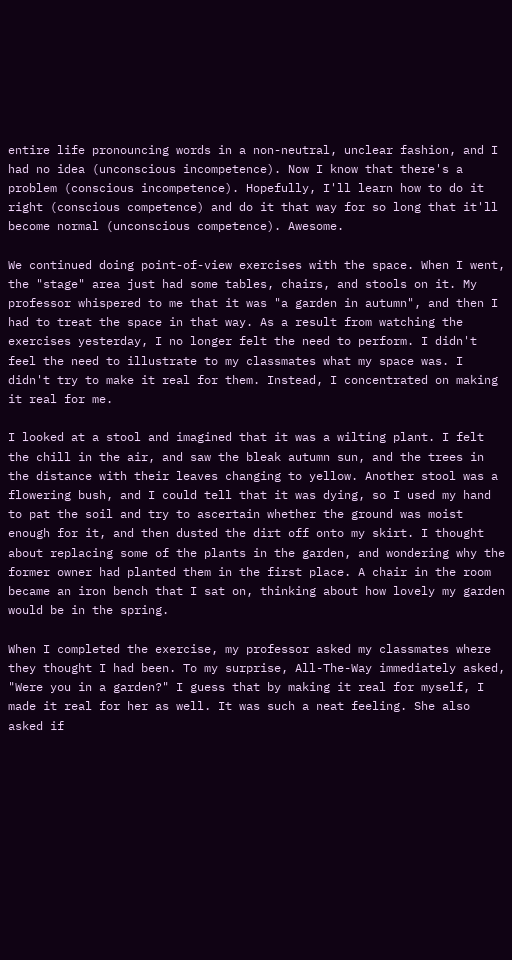entire life pronouncing words in a non-neutral, unclear fashion, and I had no idea (unconscious incompetence). Now I know that there's a problem (conscious incompetence). Hopefully, I'll learn how to do it right (conscious competence) and do it that way for so long that it'll become normal (unconscious competence). Awesome.

We continued doing point-of-view exercises with the space. When I went, the "stage" area just had some tables, chairs, and stools on it. My professor whispered to me that it was "a garden in autumn", and then I had to treat the space in that way. As a result from watching the exercises yesterday, I no longer felt the need to perform. I didn't feel the need to illustrate to my classmates what my space was. I didn't try to make it real for them. Instead, I concentrated on making it real for me.

I looked at a stool and imagined that it was a wilting plant. I felt the chill in the air, and saw the bleak autumn sun, and the trees in the distance with their leaves changing to yellow. Another stool was a flowering bush, and I could tell that it was dying, so I used my hand to pat the soil and try to ascertain whether the ground was moist enough for it, and then dusted the dirt off onto my skirt. I thought about replacing some of the plants in the garden, and wondering why the former owner had planted them in the first place. A chair in the room became an iron bench that I sat on, thinking about how lovely my garden would be in the spring.

When I completed the exercise, my professor asked my classmates where they thought I had been. To my surprise, All-The-Way immediately asked, "Were you in a garden?" I guess that by making it real for myself, I made it real for her as well. It was such a neat feeling. She also asked if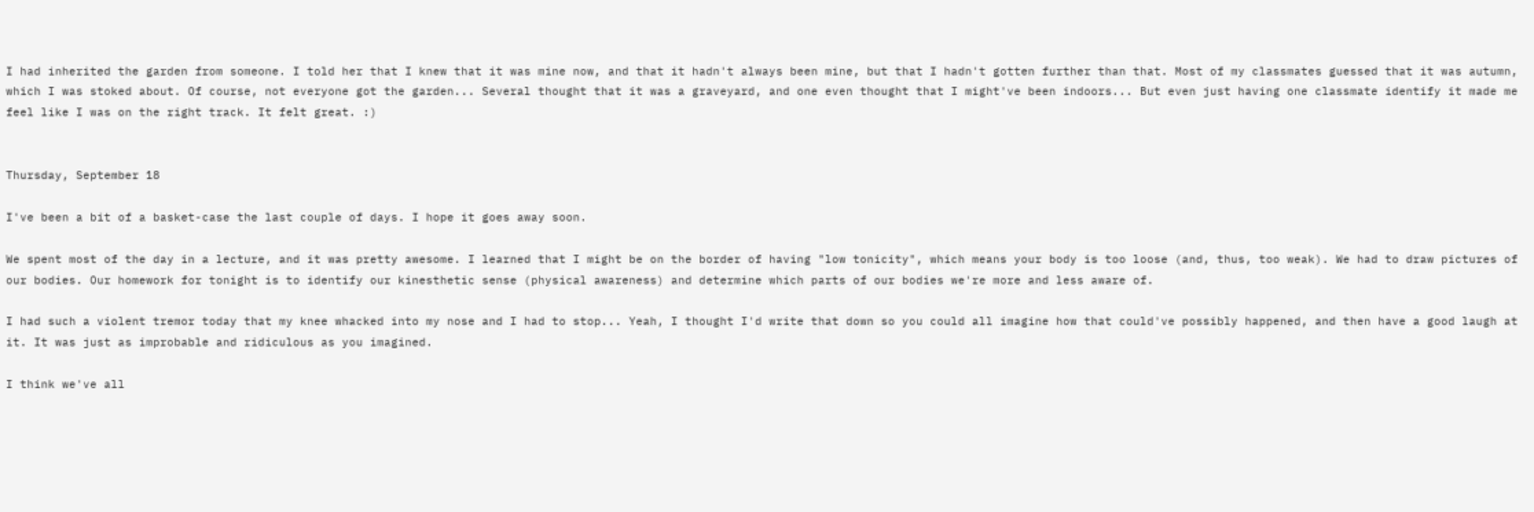I had inherited the garden from someone. I told her that I knew that it was mine now, and that it hadn't always been mine, but that I hadn't gotten further than that. Most of my classmates guessed that it was autumn, which I was stoked about. Of course, not everyone got the garden... Several thought that it was a graveyard, and one even thought that I might've been indoors... But even just having one classmate identify it made me feel like I was on the right track. It felt great. :)


Thursday, September 18

I've been a bit of a basket-case the last couple of days. I hope it goes away soon.

We spent most of the day in a lecture, and it was pretty awesome. I learned that I might be on the border of having "low tonicity", which means your body is too loose (and, thus, too weak). We had to draw pictures of our bodies. Our homework for tonight is to identify our kinesthetic sense (physical awareness) and determine which parts of our bodies we're more and less aware of.

I had such a violent tremor today that my knee whacked into my nose and I had to stop... Yeah, I thought I'd write that down so you could all imagine how that could've possibly happened, and then have a good laugh at it. It was just as improbable and ridiculous as you imagined.

I think we've all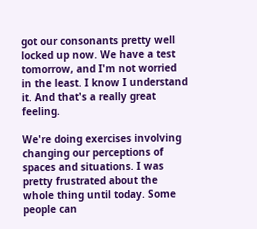got our consonants pretty well locked up now. We have a test tomorrow, and I'm not worried in the least. I know I understand it. And that's a really great feeling.

We're doing exercises involving changing our perceptions of spaces and situations. I was pretty frustrated about the whole thing until today. Some people can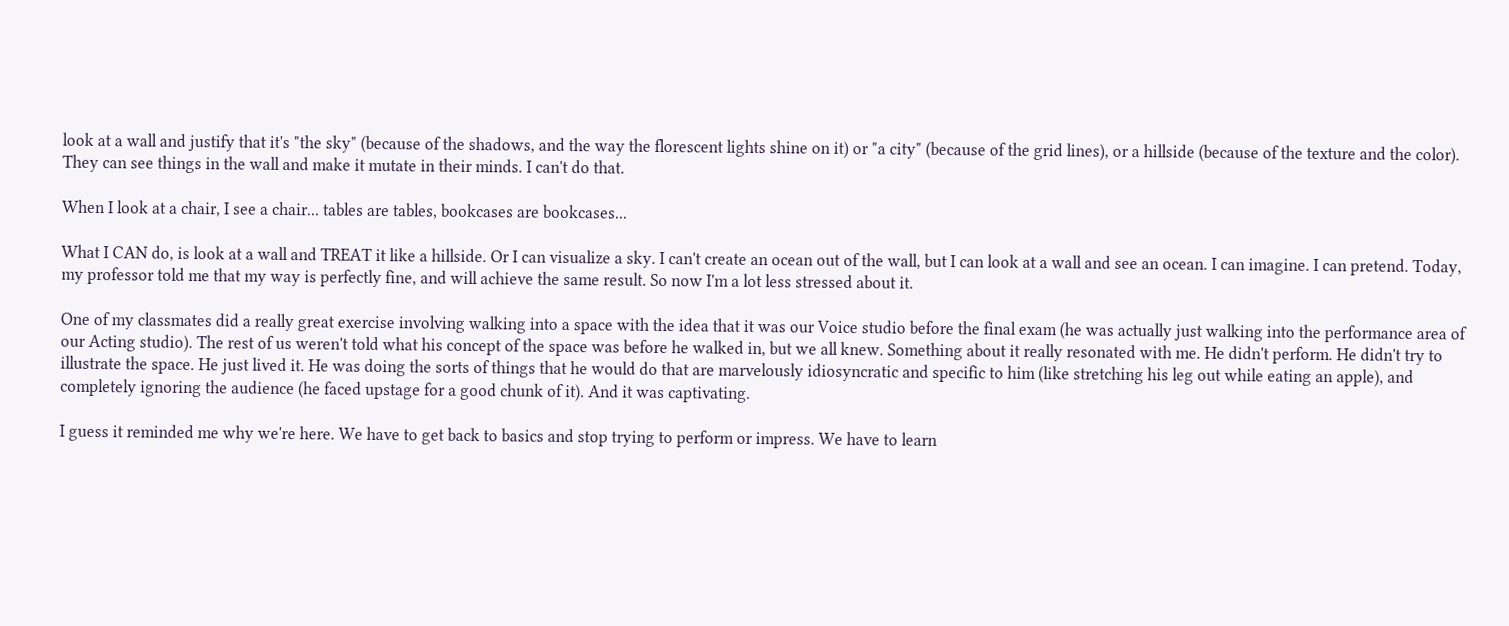look at a wall and justify that it's "the sky" (because of the shadows, and the way the florescent lights shine on it) or "a city" (because of the grid lines), or a hillside (because of the texture and the color). They can see things in the wall and make it mutate in their minds. I can't do that.

When I look at a chair, I see a chair... tables are tables, bookcases are bookcases...

What I CAN do, is look at a wall and TREAT it like a hillside. Or I can visualize a sky. I can't create an ocean out of the wall, but I can look at a wall and see an ocean. I can imagine. I can pretend. Today, my professor told me that my way is perfectly fine, and will achieve the same result. So now I'm a lot less stressed about it.

One of my classmates did a really great exercise involving walking into a space with the idea that it was our Voice studio before the final exam (he was actually just walking into the performance area of our Acting studio). The rest of us weren't told what his concept of the space was before he walked in, but we all knew. Something about it really resonated with me. He didn't perform. He didn't try to illustrate the space. He just lived it. He was doing the sorts of things that he would do that are marvelously idiosyncratic and specific to him (like stretching his leg out while eating an apple), and completely ignoring the audience (he faced upstage for a good chunk of it). And it was captivating.

I guess it reminded me why we're here. We have to get back to basics and stop trying to perform or impress. We have to learn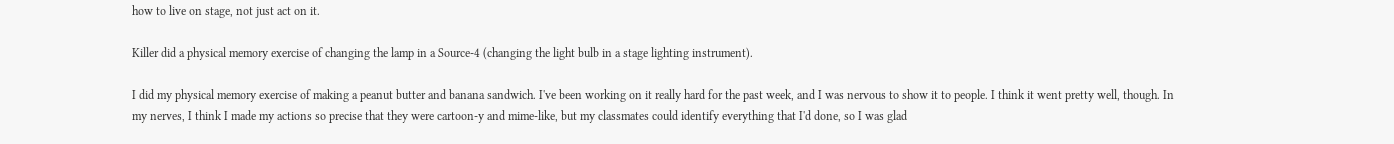how to live on stage, not just act on it.

Killer did a physical memory exercise of changing the lamp in a Source-4 (changing the light bulb in a stage lighting instrument).

I did my physical memory exercise of making a peanut butter and banana sandwich. I've been working on it really hard for the past week, and I was nervous to show it to people. I think it went pretty well, though. In my nerves, I think I made my actions so precise that they were cartoon-y and mime-like, but my classmates could identify everything that I'd done, so I was glad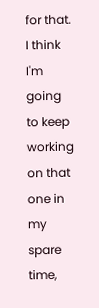for that. I think I'm going to keep working on that one in my spare time,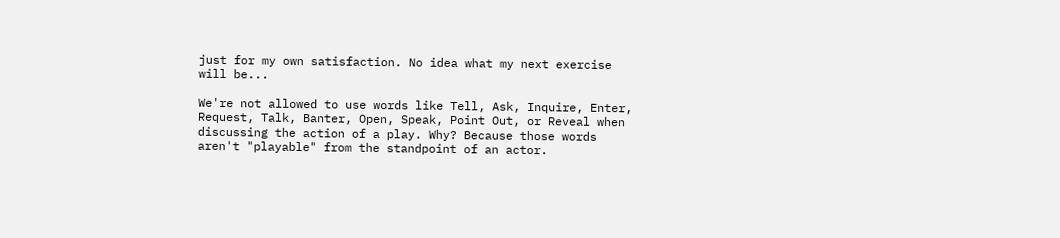just for my own satisfaction. No idea what my next exercise will be...

We're not allowed to use words like Tell, Ask, Inquire, Enter, Request, Talk, Banter, Open, Speak, Point Out, or Reveal when discussing the action of a play. Why? Because those words aren't "playable" from the standpoint of an actor.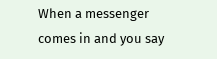When a messenger comes in and you say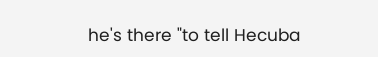he's there "to tell Hecuba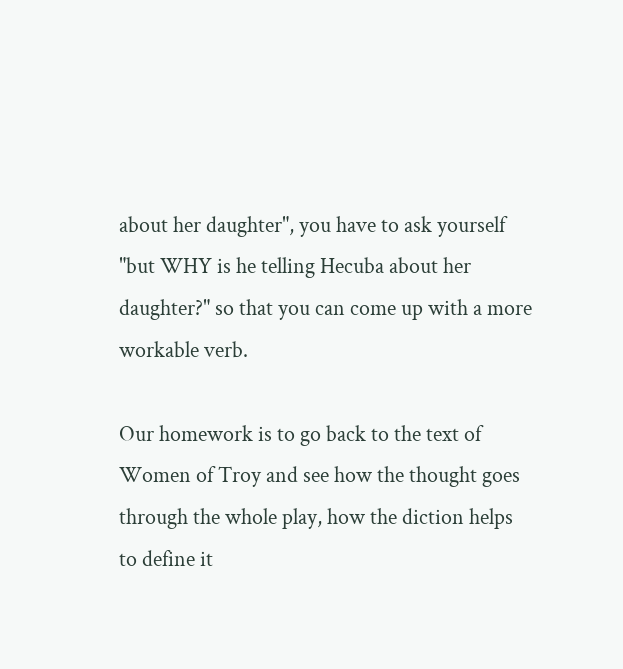about her daughter", you have to ask yourself "but WHY is he telling Hecuba about her daughter?" so that you can come up with a more workable verb.

Our homework is to go back to the text of Women of Troy and see how the thought goes through the whole play, how the diction helps to define it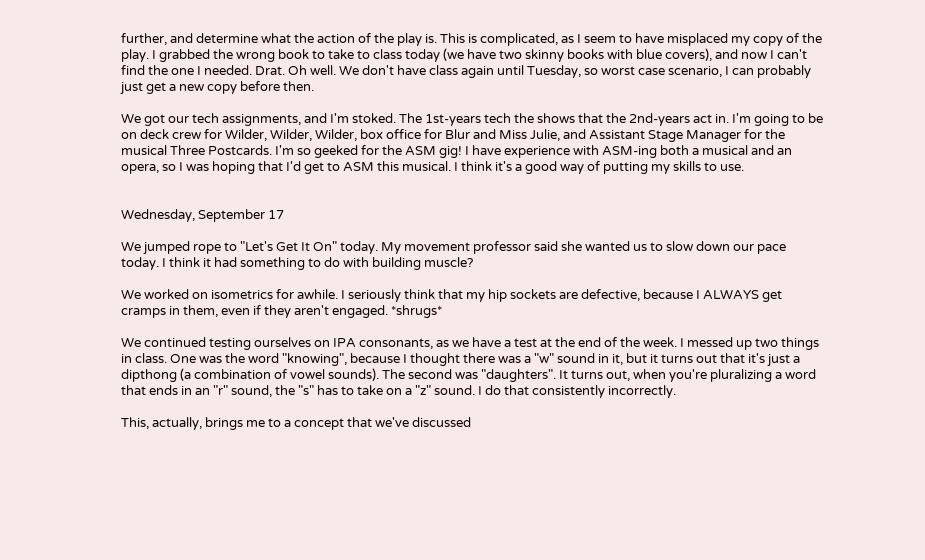further, and determine what the action of the play is. This is complicated, as I seem to have misplaced my copy of the play. I grabbed the wrong book to take to class today (we have two skinny books with blue covers), and now I can't find the one I needed. Drat. Oh well. We don't have class again until Tuesday, so worst case scenario, I can probably just get a new copy before then.

We got our tech assignments, and I'm stoked. The 1st-years tech the shows that the 2nd-years act in. I'm going to be on deck crew for Wilder, Wilder, Wilder, box office for Blur and Miss Julie, and Assistant Stage Manager for the musical Three Postcards. I'm so geeked for the ASM gig! I have experience with ASM-ing both a musical and an opera, so I was hoping that I'd get to ASM this musical. I think it's a good way of putting my skills to use.


Wednesday, September 17

We jumped rope to "Let's Get It On" today. My movement professor said she wanted us to slow down our pace today. I think it had something to do with building muscle?

We worked on isometrics for awhile. I seriously think that my hip sockets are defective, because I ALWAYS get cramps in them, even if they aren't engaged. *shrugs*

We continued testing ourselves on IPA consonants, as we have a test at the end of the week. I messed up two things in class. One was the word "knowing", because I thought there was a "w" sound in it, but it turns out that it's just a dipthong (a combination of vowel sounds). The second was "daughters". It turns out, when you're pluralizing a word that ends in an "r" sound, the "s" has to take on a "z" sound. I do that consistently incorrectly.

This, actually, brings me to a concept that we've discussed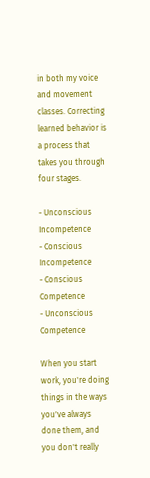in both my voice and movement classes. Correcting learned behavior is a process that takes you through four stages.

- Unconscious Incompetence
- Conscious Incompetence
- Conscious Competence
- Unconscious Competence

When you start work, you're doing things in the ways you've always done them, and you don't really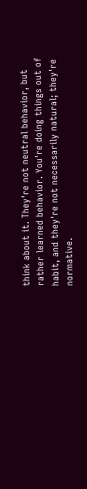think about it. They're not neutral behavior, but rather learned behavior. You're doing things out of habit, and they're not necessarily natural; they're normative.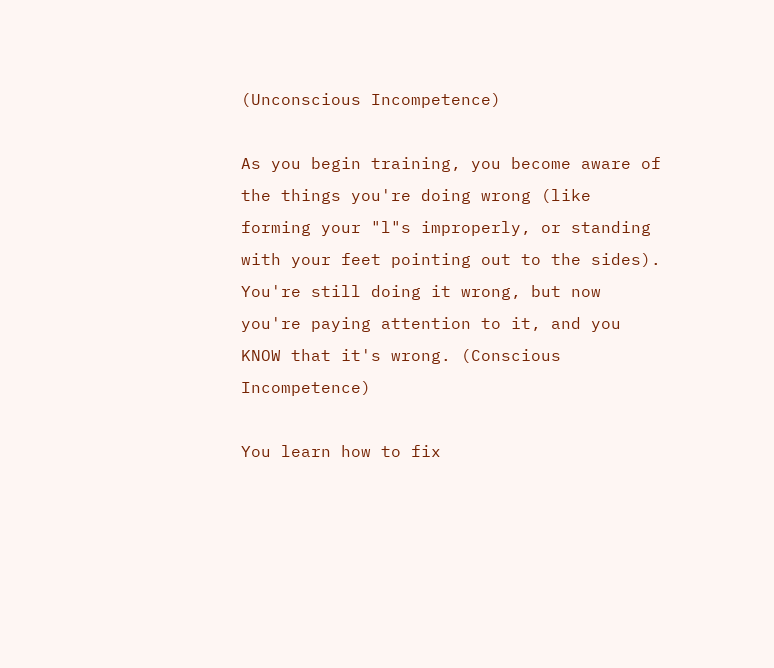(Unconscious Incompetence)

As you begin training, you become aware of the things you're doing wrong (like forming your "l"s improperly, or standing with your feet pointing out to the sides). You're still doing it wrong, but now you're paying attention to it, and you KNOW that it's wrong. (Conscious Incompetence)

You learn how to fix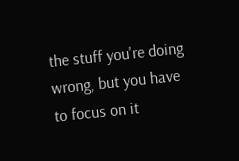the stuff you're doing wrong, but you have to focus on it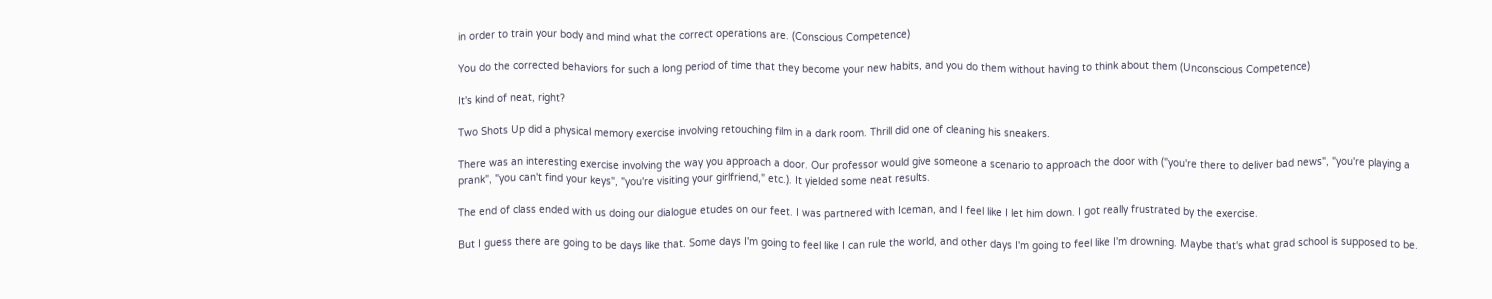in order to train your body and mind what the correct operations are. (Conscious Competence)

You do the corrected behaviors for such a long period of time that they become your new habits, and you do them without having to think about them (Unconscious Competence)

It's kind of neat, right?

Two Shots Up did a physical memory exercise involving retouching film in a dark room. Thrill did one of cleaning his sneakers.

There was an interesting exercise involving the way you approach a door. Our professor would give someone a scenario to approach the door with ("you're there to deliver bad news", "you're playing a prank", "you can't find your keys", "you're visiting your girlfriend," etc.). It yielded some neat results.

The end of class ended with us doing our dialogue etudes on our feet. I was partnered with Iceman, and I feel like I let him down. I got really frustrated by the exercise.

But I guess there are going to be days like that. Some days I'm going to feel like I can rule the world, and other days I'm going to feel like I'm drowning. Maybe that's what grad school is supposed to be.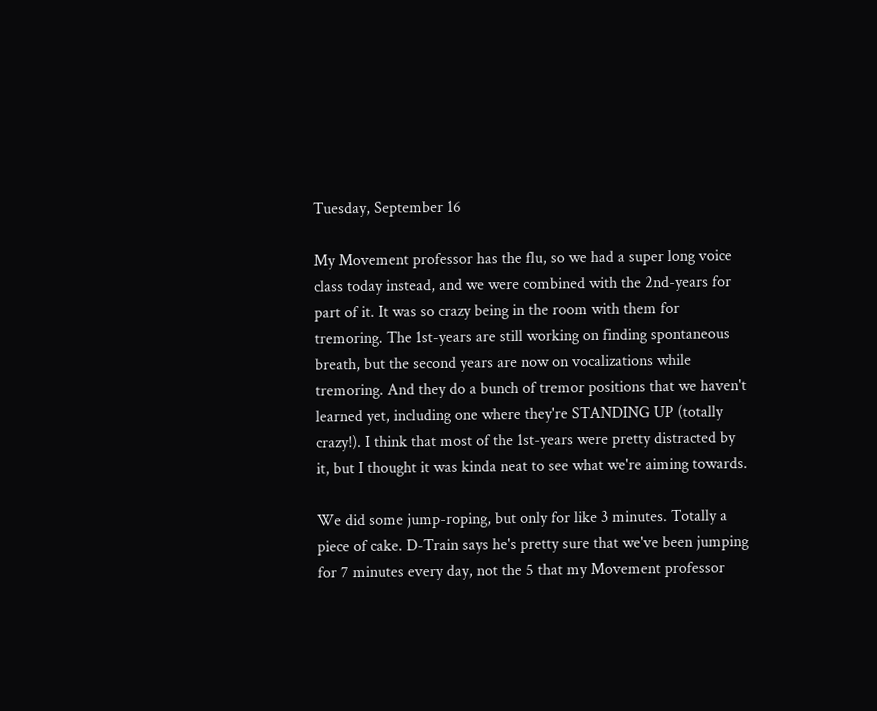Tuesday, September 16

My Movement professor has the flu, so we had a super long voice class today instead, and we were combined with the 2nd-years for part of it. It was so crazy being in the room with them for tremoring. The 1st-years are still working on finding spontaneous breath, but the second years are now on vocalizations while tremoring. And they do a bunch of tremor positions that we haven't learned yet, including one where they're STANDING UP (totally crazy!). I think that most of the 1st-years were pretty distracted by it, but I thought it was kinda neat to see what we're aiming towards.

We did some jump-roping, but only for like 3 minutes. Totally a piece of cake. D-Train says he's pretty sure that we've been jumping for 7 minutes every day, not the 5 that my Movement professor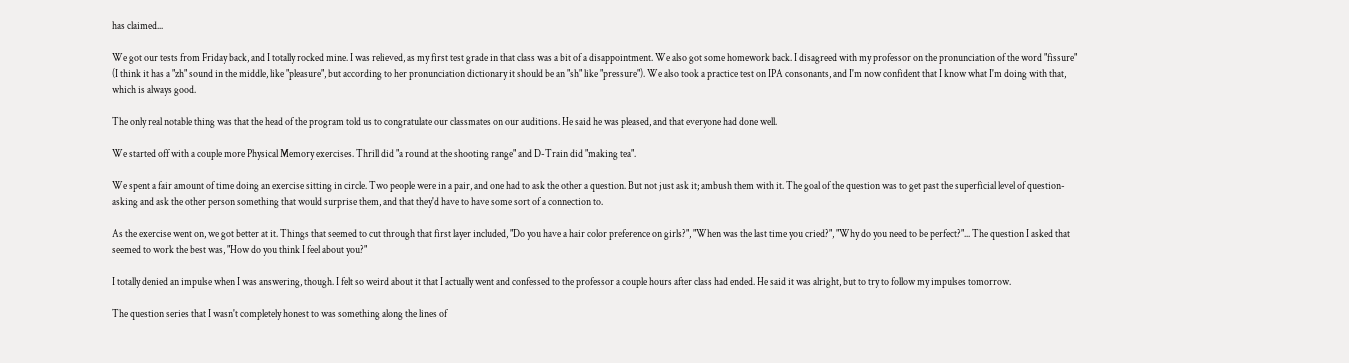has claimed...

We got our tests from Friday back, and I totally rocked mine. I was relieved, as my first test grade in that class was a bit of a disappointment. We also got some homework back. I disagreed with my professor on the pronunciation of the word "fissure" (I think it has a "zh" sound in the middle, like "pleasure", but according to her pronunciation dictionary it should be an "sh" like "pressure"). We also took a practice test on IPA consonants, and I'm now confident that I know what I'm doing with that, which is always good.

The only real notable thing was that the head of the program told us to congratulate our classmates on our auditions. He said he was pleased, and that everyone had done well.

We started off with a couple more Physical Memory exercises. Thrill did "a round at the shooting range" and D-Train did "making tea".

We spent a fair amount of time doing an exercise sitting in circle. Two people were in a pair, and one had to ask the other a question. But not just ask it; ambush them with it. The goal of the question was to get past the superficial level of question-asking and ask the other person something that would surprise them, and that they'd have to have some sort of a connection to.

As the exercise went on, we got better at it. Things that seemed to cut through that first layer included, "Do you have a hair color preference on girls?", "When was the last time you cried?", "Why do you need to be perfect?"... The question I asked that seemed to work the best was, "How do you think I feel about you?"

I totally denied an impulse when I was answering, though. I felt so weird about it that I actually went and confessed to the professor a couple hours after class had ended. He said it was alright, but to try to follow my impulses tomorrow.

The question series that I wasn't completely honest to was something along the lines of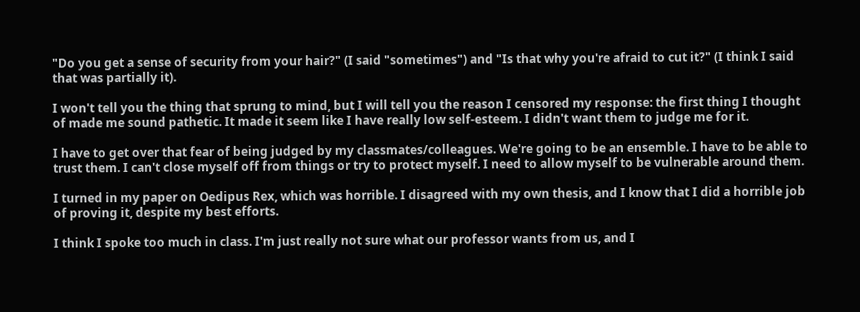"Do you get a sense of security from your hair?" (I said "sometimes") and "Is that why you're afraid to cut it?" (I think I said that was partially it).

I won't tell you the thing that sprung to mind, but I will tell you the reason I censored my response: the first thing I thought of made me sound pathetic. It made it seem like I have really low self-esteem. I didn't want them to judge me for it.

I have to get over that fear of being judged by my classmates/colleagues. We're going to be an ensemble. I have to be able to trust them. I can't close myself off from things or try to protect myself. I need to allow myself to be vulnerable around them.

I turned in my paper on Oedipus Rex, which was horrible. I disagreed with my own thesis, and I know that I did a horrible job of proving it, despite my best efforts.

I think I spoke too much in class. I'm just really not sure what our professor wants from us, and I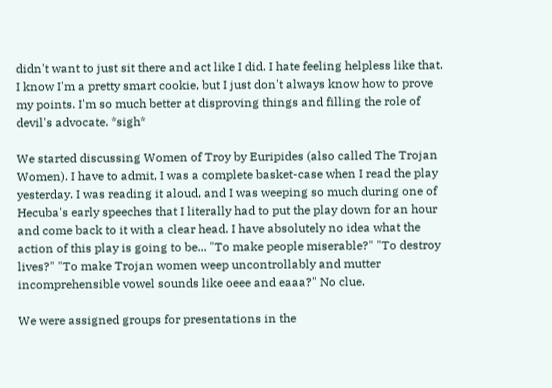didn't want to just sit there and act like I did. I hate feeling helpless like that. I know I'm a pretty smart cookie, but I just don't always know how to prove my points. I'm so much better at disproving things and filling the role of devil's advocate. *sigh*

We started discussing Women of Troy by Euripides (also called The Trojan Women). I have to admit, I was a complete basket-case when I read the play yesterday. I was reading it aloud, and I was weeping so much during one of Hecuba's early speeches that I literally had to put the play down for an hour and come back to it with a clear head. I have absolutely no idea what the action of this play is going to be... "To make people miserable?" "To destroy lives?" "To make Trojan women weep uncontrollably and mutter incomprehensible vowel sounds like oeee and eaaa?" No clue.

We were assigned groups for presentations in the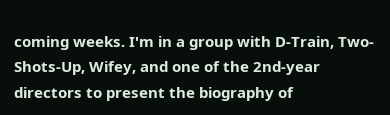coming weeks. I'm in a group with D-Train, Two-Shots-Up, Wifey, and one of the 2nd-year directors to present the biography of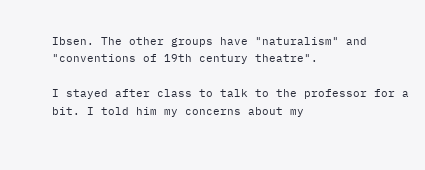Ibsen. The other groups have "naturalism" and "conventions of 19th century theatre".

I stayed after class to talk to the professor for a bit. I told him my concerns about my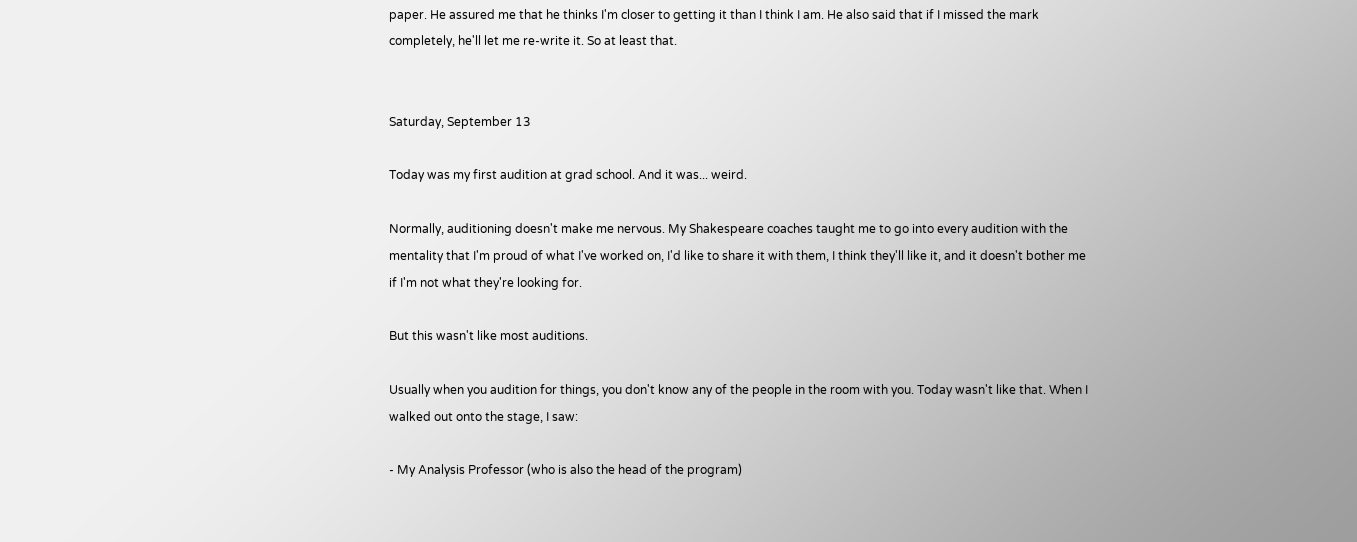paper. He assured me that he thinks I'm closer to getting it than I think I am. He also said that if I missed the mark completely, he'll let me re-write it. So at least that.


Saturday, September 13

Today was my first audition at grad school. And it was... weird.

Normally, auditioning doesn't make me nervous. My Shakespeare coaches taught me to go into every audition with the mentality that I'm proud of what I've worked on, I'd like to share it with them, I think they'll like it, and it doesn't bother me if I'm not what they're looking for.

But this wasn't like most auditions.

Usually when you audition for things, you don't know any of the people in the room with you. Today wasn't like that. When I walked out onto the stage, I saw:

- My Analysis Professor (who is also the head of the program)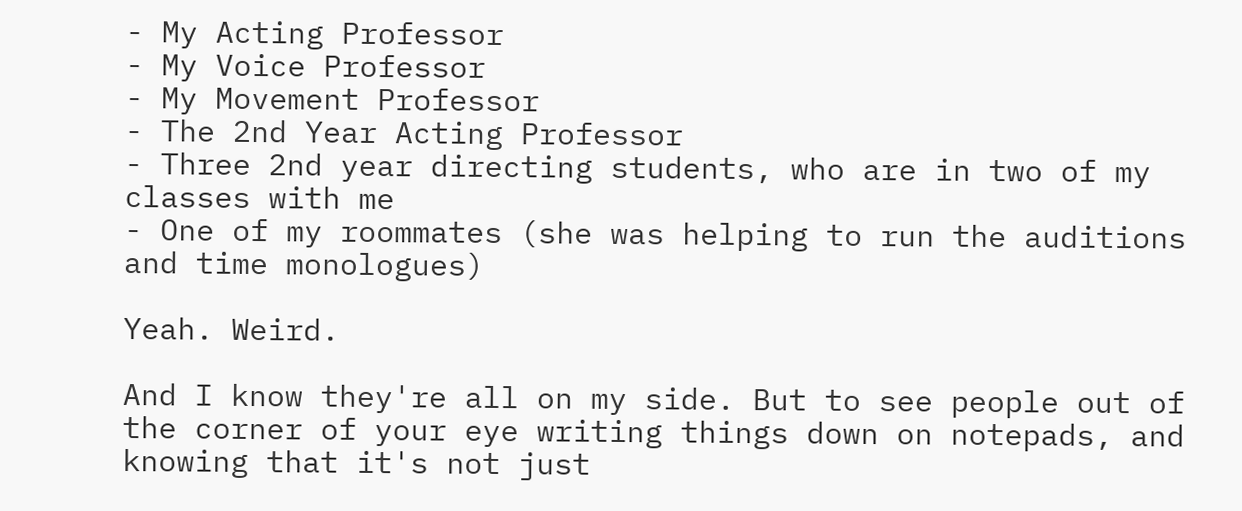- My Acting Professor
- My Voice Professor
- My Movement Professor
- The 2nd Year Acting Professor
- Three 2nd year directing students, who are in two of my classes with me
- One of my roommates (she was helping to run the auditions and time monologues)

Yeah. Weird.

And I know they're all on my side. But to see people out of the corner of your eye writing things down on notepads, and knowing that it's not just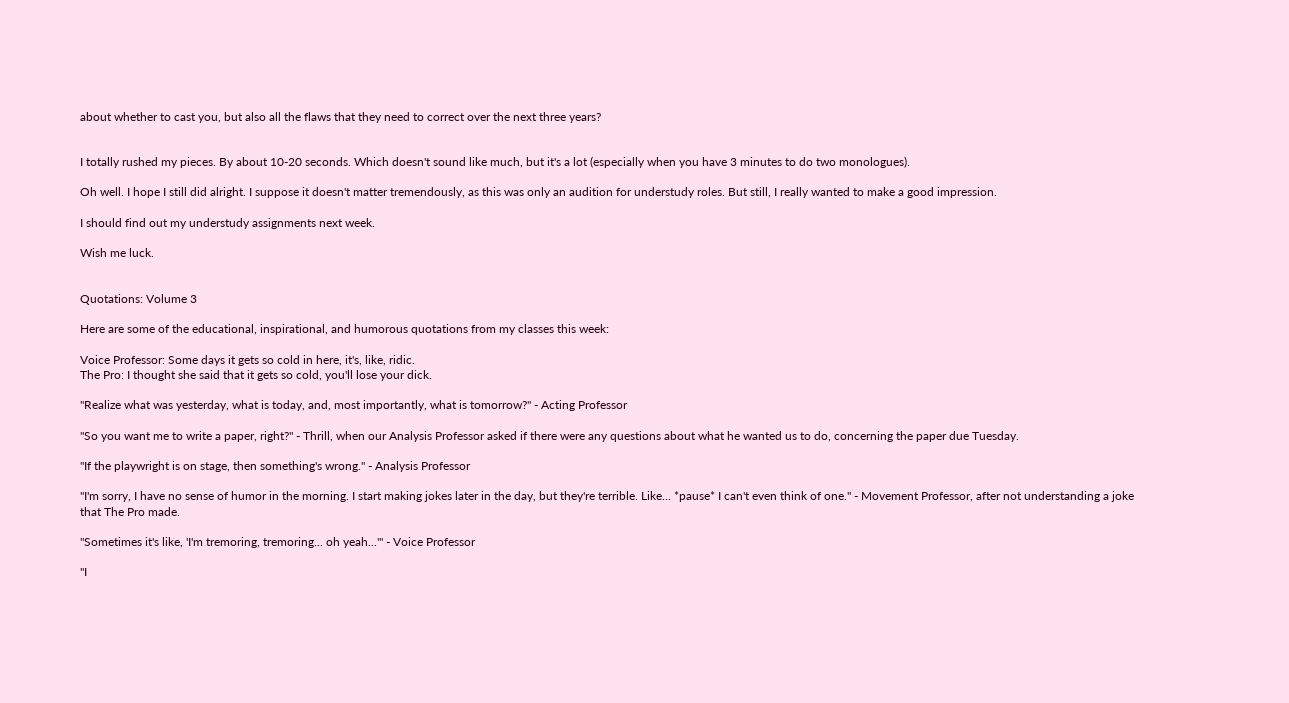about whether to cast you, but also all the flaws that they need to correct over the next three years?


I totally rushed my pieces. By about 10-20 seconds. Which doesn't sound like much, but it's a lot (especially when you have 3 minutes to do two monologues).

Oh well. I hope I still did alright. I suppose it doesn't matter tremendously, as this was only an audition for understudy roles. But still, I really wanted to make a good impression.

I should find out my understudy assignments next week.

Wish me luck.


Quotations: Volume 3

Here are some of the educational, inspirational, and humorous quotations from my classes this week:

Voice Professor: Some days it gets so cold in here, it's, like, ridic.
The Pro: I thought she said that it gets so cold, you'll lose your dick.

"Realize what was yesterday, what is today, and, most importantly, what is tomorrow?" - Acting Professor

"So you want me to write a paper, right?" - Thrill, when our Analysis Professor asked if there were any questions about what he wanted us to do, concerning the paper due Tuesday.

"If the playwright is on stage, then something's wrong." - Analysis Professor

"I'm sorry, I have no sense of humor in the morning. I start making jokes later in the day, but they're terrible. Like... *pause* I can't even think of one." - Movement Professor, after not understanding a joke that The Pro made.

"Sometimes it's like, 'I'm tremoring, tremoring... oh yeah...'" - Voice Professor

"I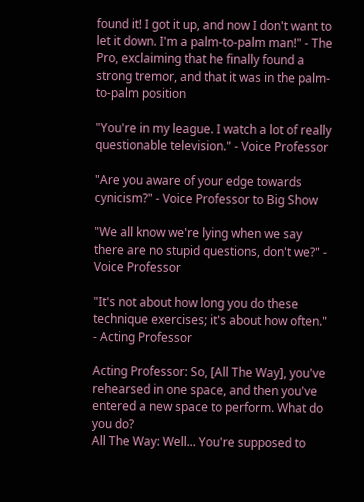found it! I got it up, and now I don't want to let it down. I'm a palm-to-palm man!" - The Pro, exclaiming that he finally found a strong tremor, and that it was in the palm-to-palm position

"You're in my league. I watch a lot of really questionable television." - Voice Professor

"Are you aware of your edge towards cynicism?" - Voice Professor to Big Show

"We all know we're lying when we say there are no stupid questions, don't we?" - Voice Professor

"It's not about how long you do these technique exercises; it's about how often." - Acting Professor

Acting Professor: So, [All The Way], you've rehearsed in one space, and then you've entered a new space to perform. What do you do?
All The Way: Well... You're supposed to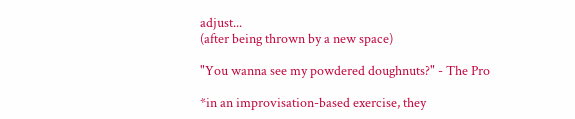adjust...
(after being thrown by a new space)

"You wanna see my powdered doughnuts?" - The Pro

*in an improvisation-based exercise, they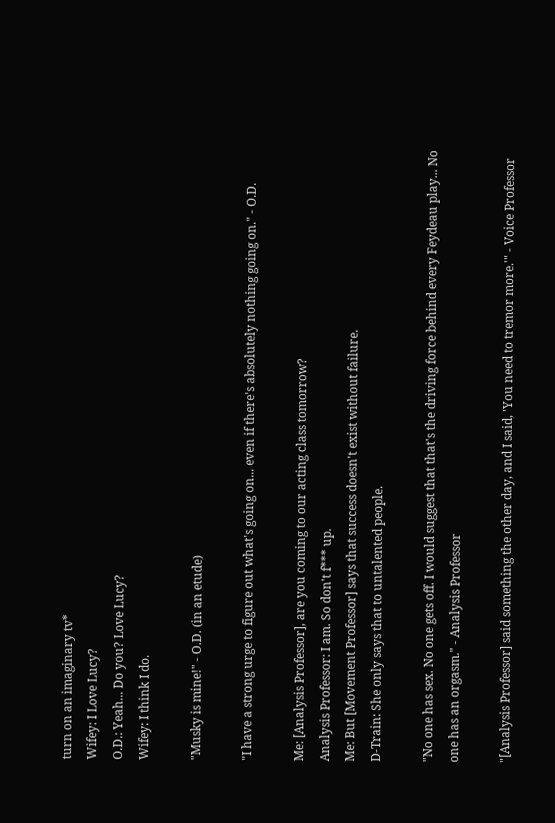turn on an imaginary tv*
Wifey: I Love Lucy?
O.D.: Yeah... Do you? Love Lucy?
Wifey: I think I do.

"Musky is mine!" - O.D. (in an etude)

"I have a strong urge to figure out what's going on... even if there's absolutely nothing going on." - O.D.

Me: [Analysis Professor], are you coming to our acting class tomorrow?
Analysis Professor: I am. So don't f*** up.
Me: But [Movement Professor] says that success doesn't exist without failure.
D-Train: She only says that to untalented people.

"No one has sex. No one gets off. I would suggest that that's the driving force behind every Feydeau play... No one has an orgasm." - Analysis Professor

"[Analysis Professor] said something the other day, and I said, 'You need to tremor more.'" - Voice Professor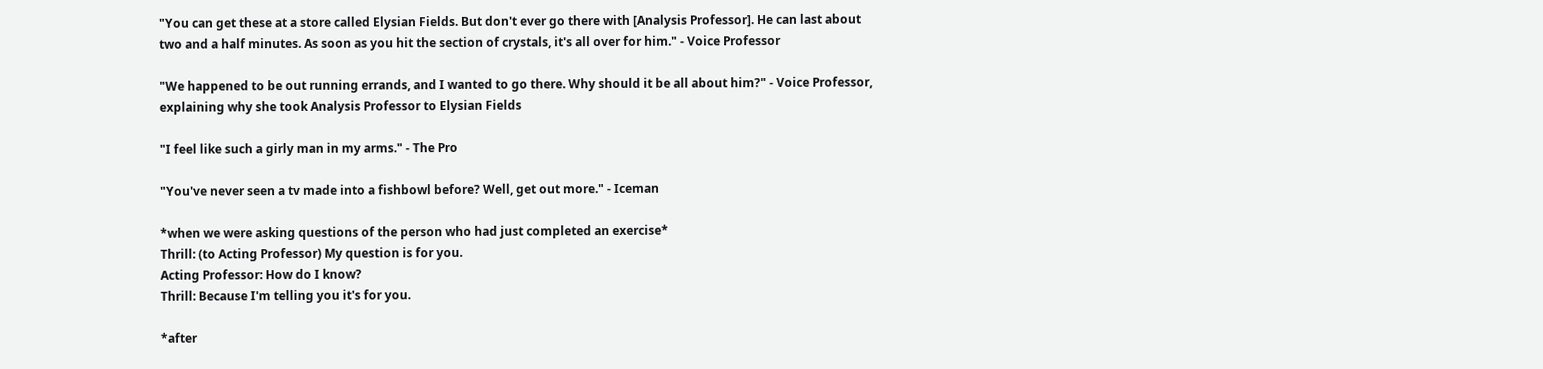"You can get these at a store called Elysian Fields. But don't ever go there with [Analysis Professor]. He can last about two and a half minutes. As soon as you hit the section of crystals, it's all over for him." - Voice Professor

"We happened to be out running errands, and I wanted to go there. Why should it be all about him?" - Voice Professor, explaining why she took Analysis Professor to Elysian Fields

"I feel like such a girly man in my arms." - The Pro

"You've never seen a tv made into a fishbowl before? Well, get out more." - Iceman

*when we were asking questions of the person who had just completed an exercise*
Thrill: (to Acting Professor) My question is for you.
Acting Professor: How do I know?
Thrill: Because I'm telling you it's for you.

*after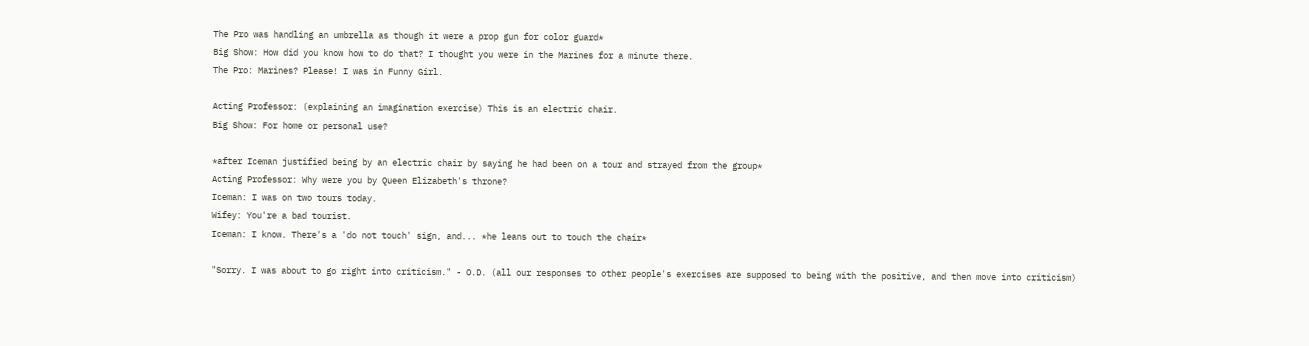The Pro was handling an umbrella as though it were a prop gun for color guard*
Big Show: How did you know how to do that? I thought you were in the Marines for a minute there.
The Pro: Marines? Please! I was in Funny Girl.

Acting Professor: (explaining an imagination exercise) This is an electric chair.
Big Show: For home or personal use?

*after Iceman justified being by an electric chair by saying he had been on a tour and strayed from the group*
Acting Professor: Why were you by Queen Elizabeth's throne?
Iceman: I was on two tours today.
Wifey: You're a bad tourist.
Iceman: I know. There's a 'do not touch' sign, and... *he leans out to touch the chair*

"Sorry. I was about to go right into criticism." - O.D. (all our responses to other people's exercises are supposed to being with the positive, and then move into criticism)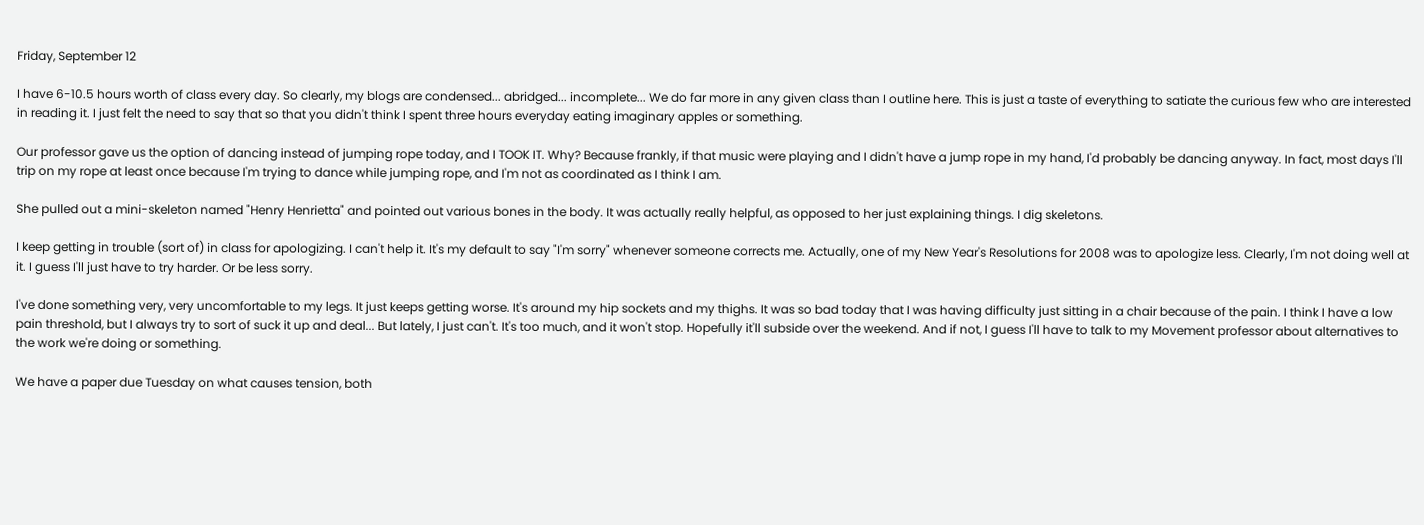Friday, September 12

I have 6-10.5 hours worth of class every day. So clearly, my blogs are condensed... abridged... incomplete... We do far more in any given class than I outline here. This is just a taste of everything to satiate the curious few who are interested in reading it. I just felt the need to say that so that you didn't think I spent three hours everyday eating imaginary apples or something.

Our professor gave us the option of dancing instead of jumping rope today, and I TOOK IT. Why? Because frankly, if that music were playing and I didn't have a jump rope in my hand, I'd probably be dancing anyway. In fact, most days I'll trip on my rope at least once because I'm trying to dance while jumping rope, and I'm not as coordinated as I think I am.

She pulled out a mini-skeleton named "Henry Henrietta" and pointed out various bones in the body. It was actually really helpful, as opposed to her just explaining things. I dig skeletons.

I keep getting in trouble (sort of) in class for apologizing. I can't help it. It's my default to say "I'm sorry" whenever someone corrects me. Actually, one of my New Year's Resolutions for 2008 was to apologize less. Clearly, I'm not doing well at it. I guess I'll just have to try harder. Or be less sorry.

I've done something very, very uncomfortable to my legs. It just keeps getting worse. It's around my hip sockets and my thighs. It was so bad today that I was having difficulty just sitting in a chair because of the pain. I think I have a low pain threshold, but I always try to sort of suck it up and deal... But lately, I just can't. It's too much, and it won't stop. Hopefully it'll subside over the weekend. And if not, I guess I'll have to talk to my Movement professor about alternatives to the work we're doing or something.

We have a paper due Tuesday on what causes tension, both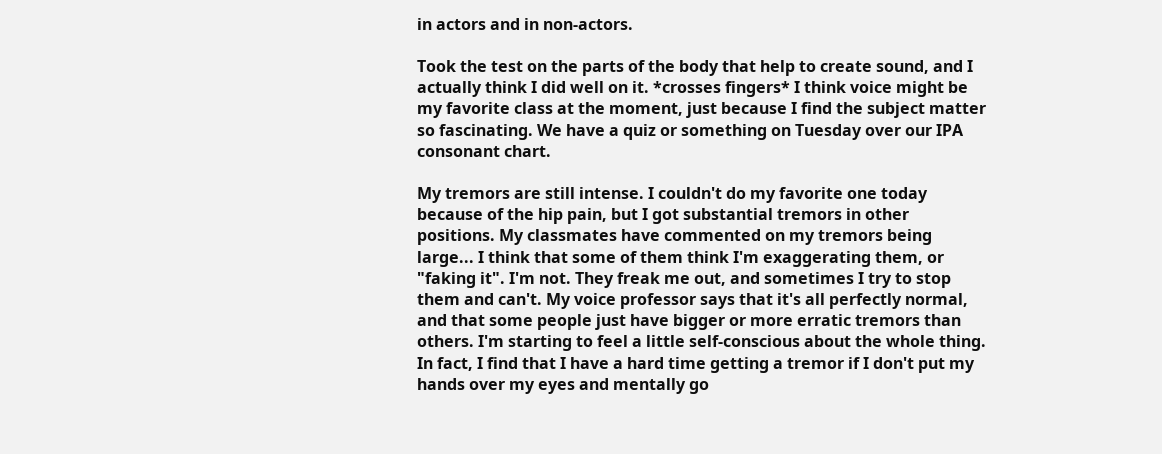in actors and in non-actors.

Took the test on the parts of the body that help to create sound, and I actually think I did well on it. *crosses fingers* I think voice might be my favorite class at the moment, just because I find the subject matter so fascinating. We have a quiz or something on Tuesday over our IPA consonant chart.

My tremors are still intense. I couldn't do my favorite one today because of the hip pain, but I got substantial tremors in other positions. My classmates have commented on my tremors being large... I think that some of them think I'm exaggerating them, or "faking it". I'm not. They freak me out, and sometimes I try to stop them and can't. My voice professor says that it's all perfectly normal, and that some people just have bigger or more erratic tremors than others. I'm starting to feel a little self-conscious about the whole thing. In fact, I find that I have a hard time getting a tremor if I don't put my hands over my eyes and mentally go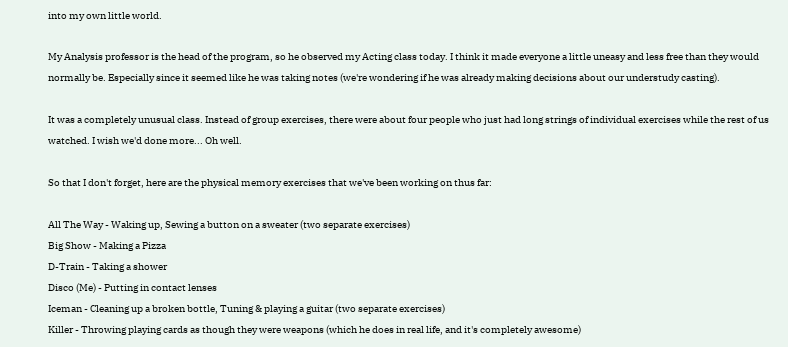into my own little world.

My Analysis professor is the head of the program, so he observed my Acting class today. I think it made everyone a little uneasy and less free than they would normally be. Especially since it seemed like he was taking notes (we're wondering if he was already making decisions about our understudy casting).

It was a completely unusual class. Instead of group exercises, there were about four people who just had long strings of individual exercises while the rest of us watched. I wish we'd done more... Oh well.

So that I don't forget, here are the physical memory exercises that we've been working on thus far:

All The Way - Waking up, Sewing a button on a sweater (two separate exercises)
Big Show - Making a Pizza
D-Train - Taking a shower
Disco (Me) - Putting in contact lenses
Iceman - Cleaning up a broken bottle, Tuning & playing a guitar (two separate exercises)
Killer - Throwing playing cards as though they were weapons (which he does in real life, and it's completely awesome)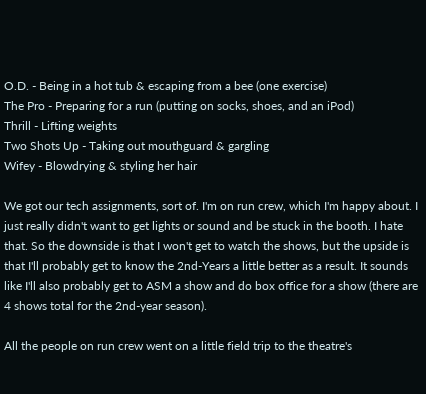O.D. - Being in a hot tub & escaping from a bee (one exercise)
The Pro - Preparing for a run (putting on socks, shoes, and an iPod)
Thrill - Lifting weights
Two Shots Up - Taking out mouthguard & gargling
Wifey - Blowdrying & styling her hair

We got our tech assignments, sort of. I'm on run crew, which I'm happy about. I just really didn't want to get lights or sound and be stuck in the booth. I hate that. So the downside is that I won't get to watch the shows, but the upside is that I'll probably get to know the 2nd-Years a little better as a result. It sounds like I'll also probably get to ASM a show and do box office for a show (there are 4 shows total for the 2nd-year season).

All the people on run crew went on a little field trip to the theatre's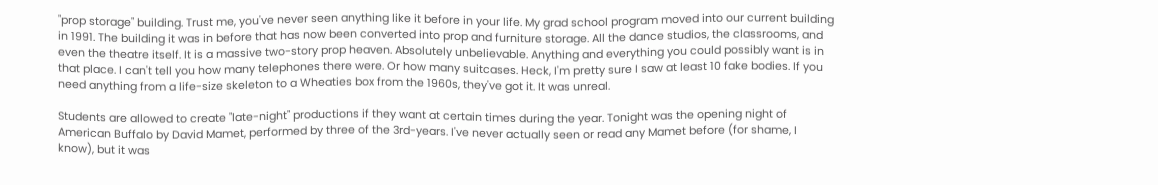"prop storage" building. Trust me, you've never seen anything like it before in your life. My grad school program moved into our current building in 1991. The building it was in before that has now been converted into prop and furniture storage. All the dance studios, the classrooms, and even the theatre itself. It is a massive two-story prop heaven. Absolutely unbelievable. Anything and everything you could possibly want is in that place. I can't tell you how many telephones there were. Or how many suitcases. Heck, I'm pretty sure I saw at least 10 fake bodies. If you need anything from a life-size skeleton to a Wheaties box from the 1960s, they've got it. It was unreal.

Students are allowed to create "late-night" productions if they want at certain times during the year. Tonight was the opening night of American Buffalo by David Mamet, performed by three of the 3rd-years. I've never actually seen or read any Mamet before (for shame, I know), but it was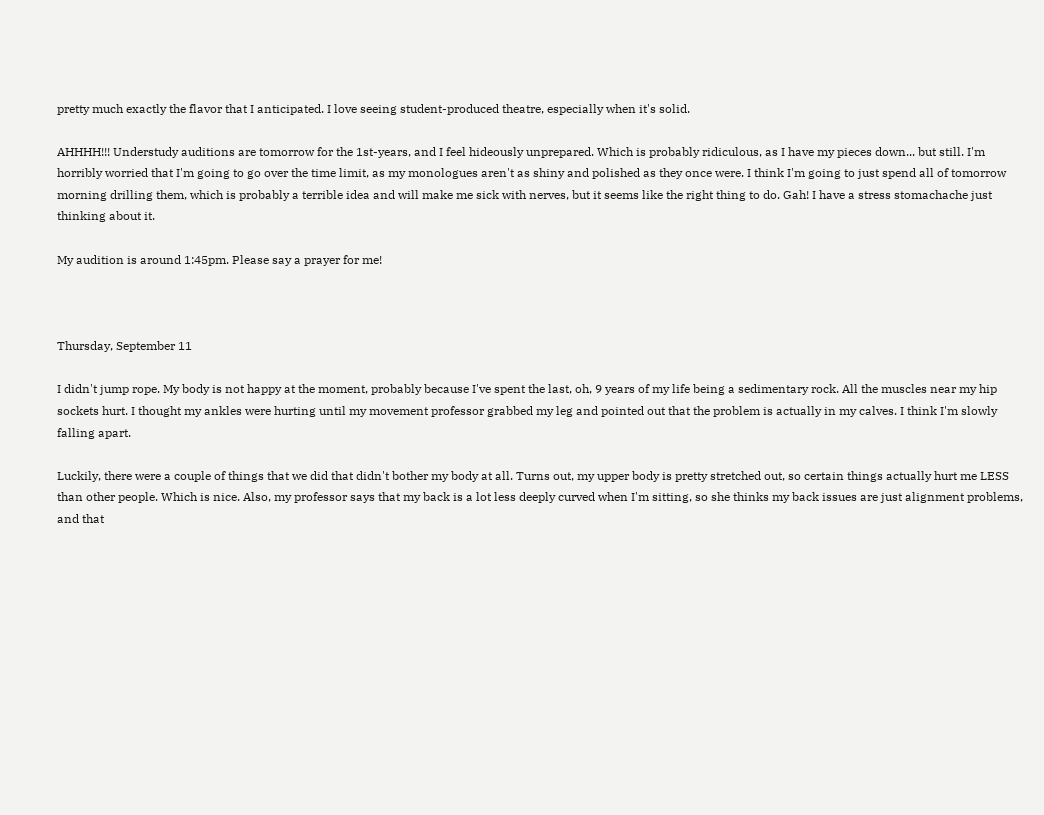pretty much exactly the flavor that I anticipated. I love seeing student-produced theatre, especially when it's solid.

AHHHH!!! Understudy auditions are tomorrow for the 1st-years, and I feel hideously unprepared. Which is probably ridiculous, as I have my pieces down... but still. I'm horribly worried that I'm going to go over the time limit, as my monologues aren't as shiny and polished as they once were. I think I'm going to just spend all of tomorrow morning drilling them, which is probably a terrible idea and will make me sick with nerves, but it seems like the right thing to do. Gah! I have a stress stomachache just thinking about it.

My audition is around 1:45pm. Please say a prayer for me!



Thursday, September 11

I didn't jump rope. My body is not happy at the moment, probably because I've spent the last, oh, 9 years of my life being a sedimentary rock. All the muscles near my hip sockets hurt. I thought my ankles were hurting until my movement professor grabbed my leg and pointed out that the problem is actually in my calves. I think I'm slowly falling apart.

Luckily, there were a couple of things that we did that didn't bother my body at all. Turns out, my upper body is pretty stretched out, so certain things actually hurt me LESS than other people. Which is nice. Also, my professor says that my back is a lot less deeply curved when I'm sitting, so she thinks my back issues are just alignment problems, and that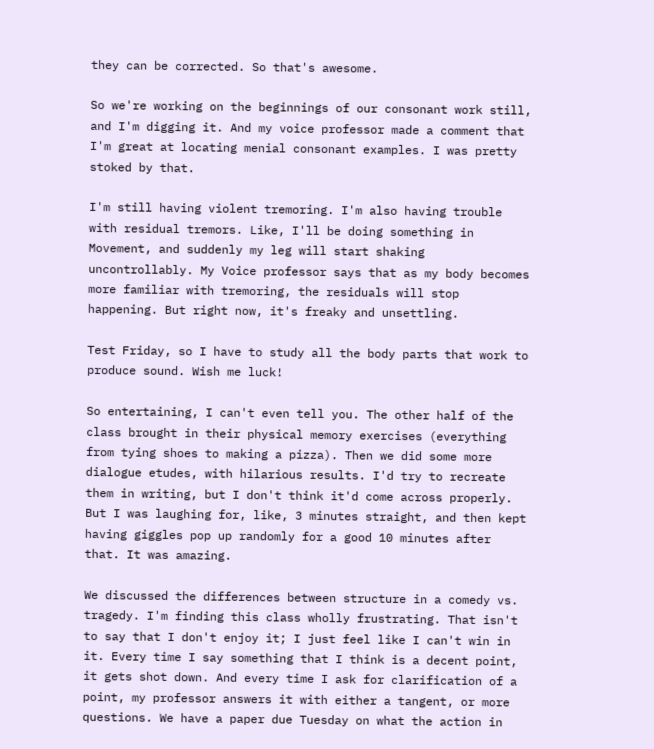they can be corrected. So that's awesome.

So we're working on the beginnings of our consonant work still, and I'm digging it. And my voice professor made a comment that I'm great at locating menial consonant examples. I was pretty stoked by that.

I'm still having violent tremoring. I'm also having trouble with residual tremors. Like, I'll be doing something in Movement, and suddenly my leg will start shaking uncontrollably. My Voice professor says that as my body becomes more familiar with tremoring, the residuals will stop happening. But right now, it's freaky and unsettling.

Test Friday, so I have to study all the body parts that work to produce sound. Wish me luck!

So entertaining, I can't even tell you. The other half of the class brought in their physical memory exercises (everything from tying shoes to making a pizza). Then we did some more dialogue etudes, with hilarious results. I'd try to recreate them in writing, but I don't think it'd come across properly. But I was laughing for, like, 3 minutes straight, and then kept having giggles pop up randomly for a good 10 minutes after that. It was amazing.

We discussed the differences between structure in a comedy vs. tragedy. I'm finding this class wholly frustrating. That isn't to say that I don't enjoy it; I just feel like I can't win in it. Every time I say something that I think is a decent point, it gets shot down. And every time I ask for clarification of a point, my professor answers it with either a tangent, or more questions. We have a paper due Tuesday on what the action in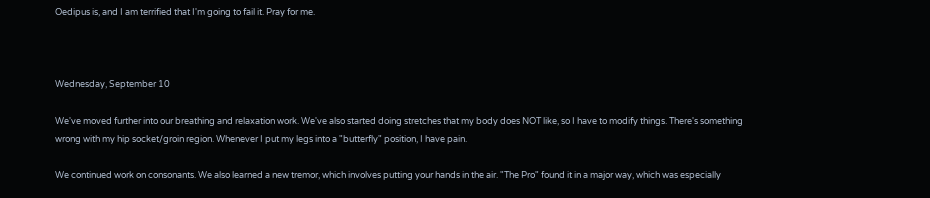Oedipus is, and I am terrified that I'm going to fail it. Pray for me.



Wednesday, September 10

We've moved further into our breathing and relaxation work. We've also started doing stretches that my body does NOT like, so I have to modify things. There's something wrong with my hip socket/groin region. Whenever I put my legs into a "butterfly" position, I have pain.

We continued work on consonants. We also learned a new tremor, which involves putting your hands in the air. "The Pro" found it in a major way, which was especially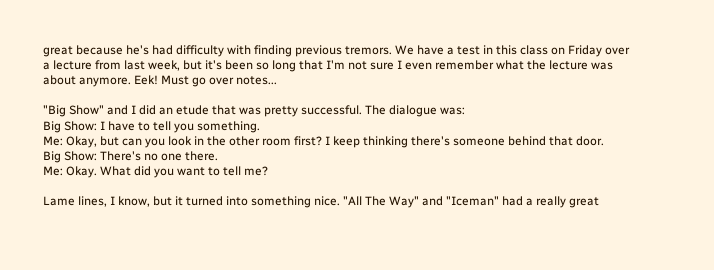great because he's had difficulty with finding previous tremors. We have a test in this class on Friday over a lecture from last week, but it's been so long that I'm not sure I even remember what the lecture was about anymore. Eek! Must go over notes...

"Big Show" and I did an etude that was pretty successful. The dialogue was:
Big Show: I have to tell you something.
Me: Okay, but can you look in the other room first? I keep thinking there's someone behind that door.
Big Show: There's no one there.
Me: Okay. What did you want to tell me?

Lame lines, I know, but it turned into something nice. "All The Way" and "Iceman" had a really great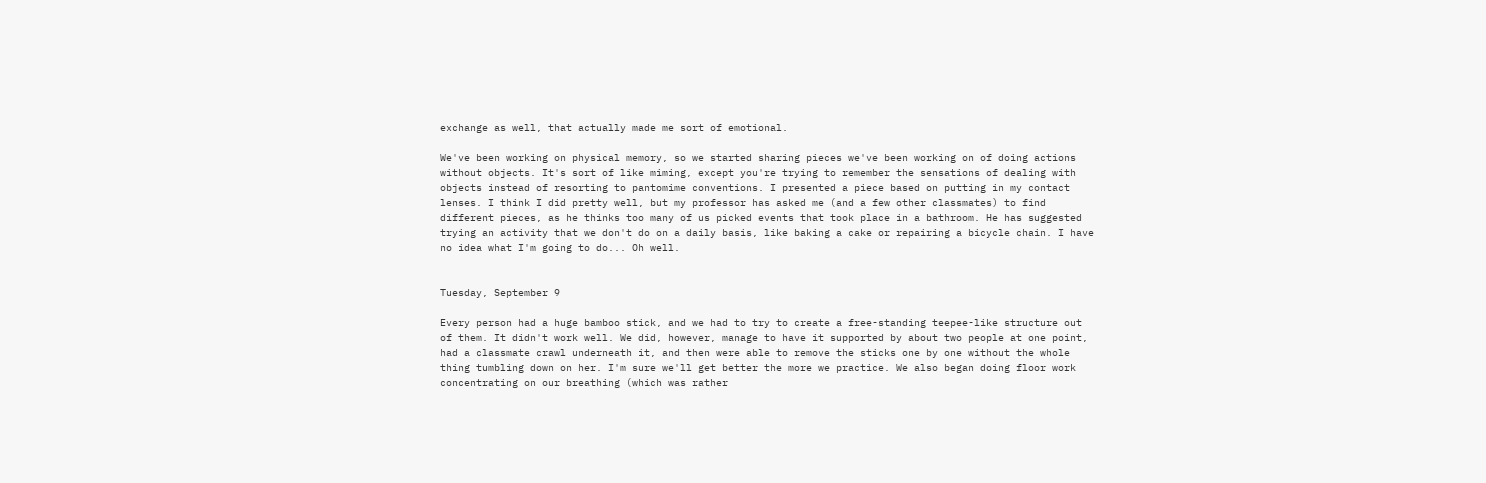exchange as well, that actually made me sort of emotional.

We've been working on physical memory, so we started sharing pieces we've been working on of doing actions without objects. It's sort of like miming, except you're trying to remember the sensations of dealing with objects instead of resorting to pantomime conventions. I presented a piece based on putting in my contact lenses. I think I did pretty well, but my professor has asked me (and a few other classmates) to find different pieces, as he thinks too many of us picked events that took place in a bathroom. He has suggested trying an activity that we don't do on a daily basis, like baking a cake or repairing a bicycle chain. I have no idea what I'm going to do... Oh well.


Tuesday, September 9

Every person had a huge bamboo stick, and we had to try to create a free-standing teepee-like structure out of them. It didn't work well. We did, however, manage to have it supported by about two people at one point, had a classmate crawl underneath it, and then were able to remove the sticks one by one without the whole thing tumbling down on her. I'm sure we'll get better the more we practice. We also began doing floor work concentrating on our breathing (which was rather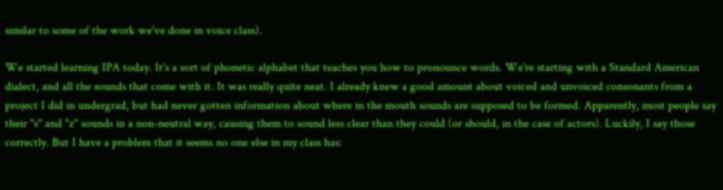similar to some of the work we've done in voice class).

We started learning IPA today. It's a sort of phonetic alphabet that teaches you how to pronounce words. We're starting with a Standard American dialect, and all the sounds that come with it. It was really quite neat. I already knew a good amount about voiced and unvoiced consonants from a project I did in undergrad, but had never gotten information about where in the mouth sounds are supposed to be formed. Apparently, most people say their "s" and "z" sounds in a non-neutral way, causing them to sound less clear than they could (or should, in the case of actors). Luckily, I say those correctly. But I have a problem that it seems no one else in my class has: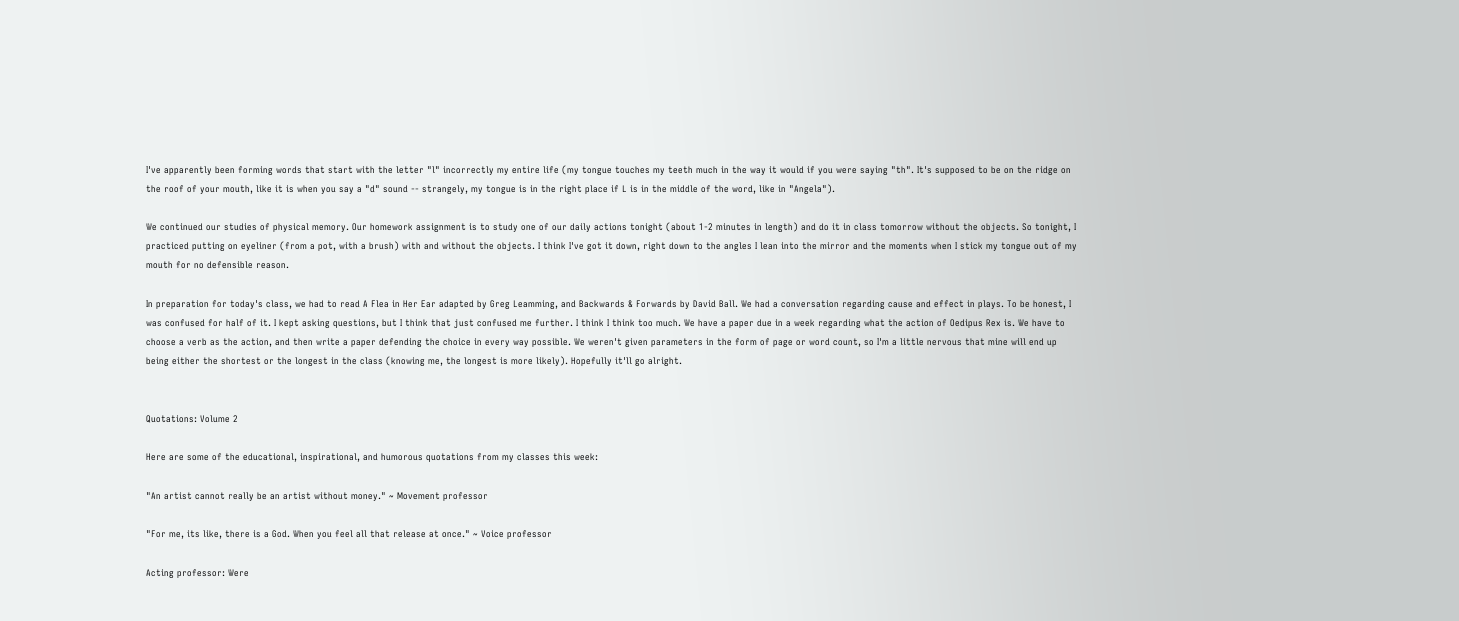I've apparently been forming words that start with the letter "l" incorrectly my entire life (my tongue touches my teeth much in the way it would if you were saying "th". It's supposed to be on the ridge on the roof of your mouth, like it is when you say a "d" sound -- strangely, my tongue is in the right place if L is in the middle of the word, like in "Angela").

We continued our studies of physical memory. Our homework assignment is to study one of our daily actions tonight (about 1-2 minutes in length) and do it in class tomorrow without the objects. So tonight, I practiced putting on eyeliner (from a pot, with a brush) with and without the objects. I think I've got it down, right down to the angles I lean into the mirror and the moments when I stick my tongue out of my mouth for no defensible reason.

In preparation for today's class, we had to read A Flea in Her Ear adapted by Greg Leamming, and Backwards & Forwards by David Ball. We had a conversation regarding cause and effect in plays. To be honest, I was confused for half of it. I kept asking questions, but I think that just confused me further. I think I think too much. We have a paper due in a week regarding what the action of Oedipus Rex is. We have to choose a verb as the action, and then write a paper defending the choice in every way possible. We weren't given parameters in the form of page or word count, so I'm a little nervous that mine will end up being either the shortest or the longest in the class (knowing me, the longest is more likely). Hopefully it'll go alright.


Quotations: Volume 2

Here are some of the educational, inspirational, and humorous quotations from my classes this week:

"An artist cannot really be an artist without money." ~ Movement professor

"For me, its like, there is a God. When you feel all that release at once." ~ Voice professor

Acting professor: Were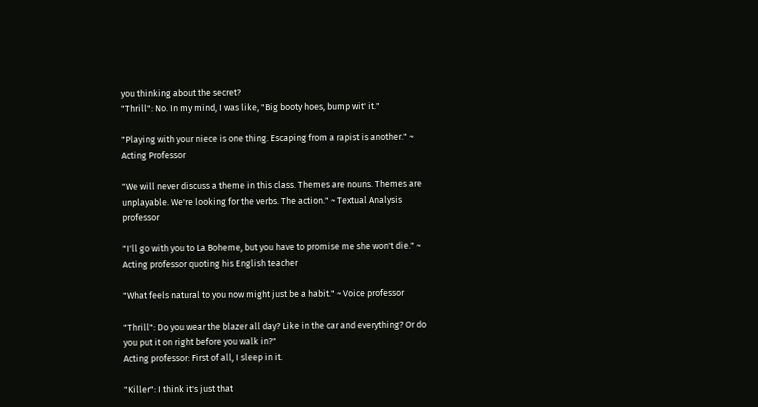you thinking about the secret?
"Thrill": No. In my mind, I was like, "Big booty hoes, bump wit' it."

"Playing with your niece is one thing. Escaping from a rapist is another." ~ Acting Professor

"We will never discuss a theme in this class. Themes are nouns. Themes are unplayable. We're looking for the verbs. The action." ~ Textual Analysis professor

"I'll go with you to La Boheme, but you have to promise me she won't die." ~ Acting professor quoting his English teacher

"What feels natural to you now might just be a habit." ~ Voice professor

"Thrill": Do you wear the blazer all day? Like in the car and everything? Or do you put it on right before you walk in?"
Acting professor: First of all, I sleep in it.

"Killer": I think it's just that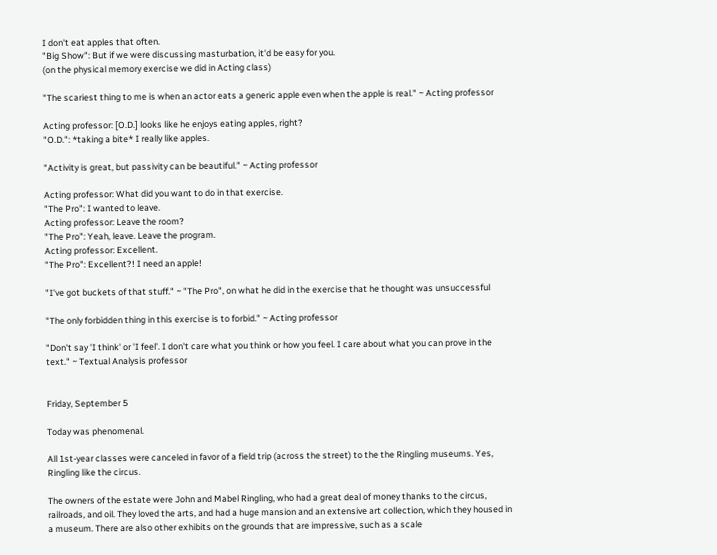I don't eat apples that often.
"Big Show": But if we were discussing masturbation, it'd be easy for you.
(on the physical memory exercise we did in Acting class)

"The scariest thing to me is when an actor eats a generic apple even when the apple is real." ~ Acting professor

Acting professor: [O.D.] looks like he enjoys eating apples, right?
"O.D.": *taking a bite* I really like apples.

"Activity is great, but passivity can be beautiful." ~ Acting professor

Acting professor: What did you want to do in that exercise.
"The Pro": I wanted to leave.
Acting professor: Leave the room?
"The Pro": Yeah, leave. Leave the program.
Acting professor: Excellent.
"The Pro": Excellent?! I need an apple!

"I've got buckets of that stuff." ~ "The Pro", on what he did in the exercise that he thought was unsuccessful

"The only forbidden thing in this exercise is to forbid." ~ Acting professor

"Don't say 'I think' or 'I feel'. I don't care what you think or how you feel. I care about what you can prove in the text." ~ Textual Analysis professor


Friday, September 5

Today was phenomenal.

All 1st-year classes were canceled in favor of a field trip (across the street) to the the Ringling museums. Yes, Ringling like the circus.

The owners of the estate were John and Mabel Ringling, who had a great deal of money thanks to the circus, railroads, and oil. They loved the arts, and had a huge mansion and an extensive art collection, which they housed in a museum. There are also other exhibits on the grounds that are impressive, such as a scale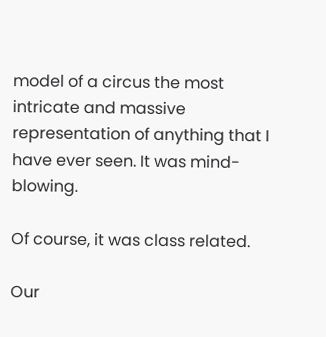model of a circus the most intricate and massive representation of anything that I have ever seen. It was mind-blowing.

Of course, it was class related.

Our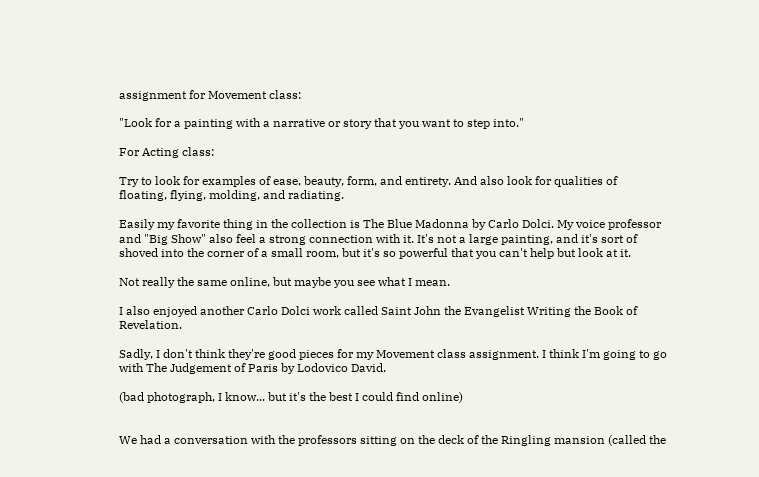assignment for Movement class:

"Look for a painting with a narrative or story that you want to step into."

For Acting class:

Try to look for examples of ease, beauty, form, and entirety. And also look for qualities of floating, flying, molding, and radiating.

Easily my favorite thing in the collection is The Blue Madonna by Carlo Dolci. My voice professor and "Big Show" also feel a strong connection with it. It's not a large painting, and it's sort of shoved into the corner of a small room, but it's so powerful that you can't help but look at it.

Not really the same online, but maybe you see what I mean.

I also enjoyed another Carlo Dolci work called Saint John the Evangelist Writing the Book of Revelation.

Sadly, I don't think they're good pieces for my Movement class assignment. I think I'm going to go with The Judgement of Paris by Lodovico David.

(bad photograph, I know... but it's the best I could find online)


We had a conversation with the professors sitting on the deck of the Ringling mansion (called the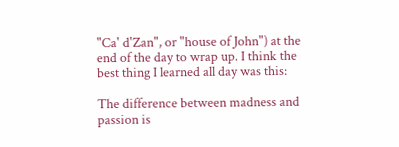"Ca' d'Zan", or "house of John") at the end of the day to wrap up. I think the best thing I learned all day was this:

The difference between madness and passion is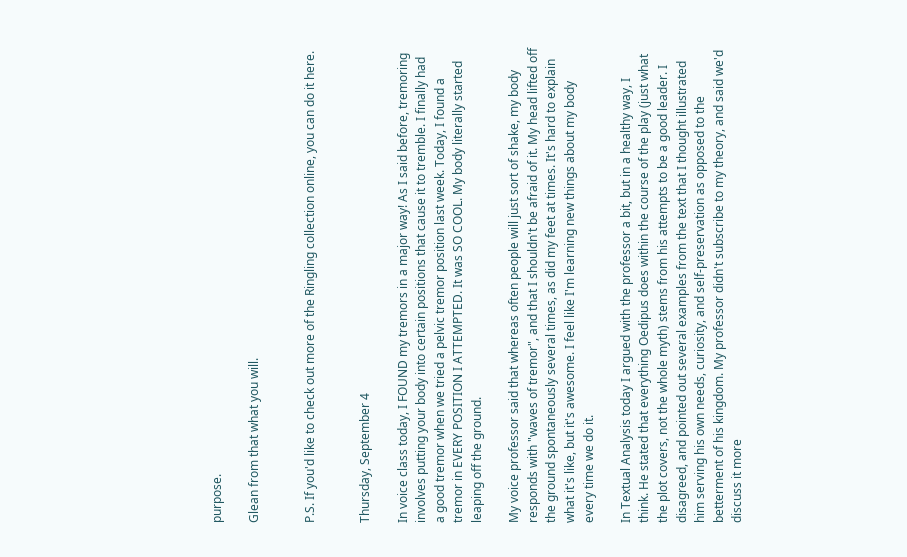purpose.

Glean from that what you will.


P.S. If you'd like to check out more of the Ringling collection online, you can do it here.


Thursday, September 4

In voice class today, I FOUND my tremors in a major way! As I said before, tremoring involves putting your body into certain positions that cause it to tremble. I finally had a good tremor when we tried a pelvic tremor position last week. Today, I found a tremor in EVERY POSITION I ATTEMPTED. It was SO COOL. My body literally started leaping off the ground.

My voice professor said that whereas often people will just sort of shake, my body responds with "waves of tremor", and that I shouldn't be afraid of it. My head lifted off the ground spontaneously several times, as did my feet at times. It's hard to explain what it's like, but it's awesome. I feel like I'm learning new things about my body every time we do it.

In Textual Analysis today I argued with the professor a bit, but in a healthy way, I think. He stated that everything Oedipus does within the course of the play (just what the plot covers, not the whole myth) stems from his attempts to be a good leader. I disagreed, and pointed out several examples from the text that I thought illustrated him serving his own needs, curiosity, and self-preservation as opposed to the betterment of his kingdom. My professor didn't subscribe to my theory, and said we'd discuss it more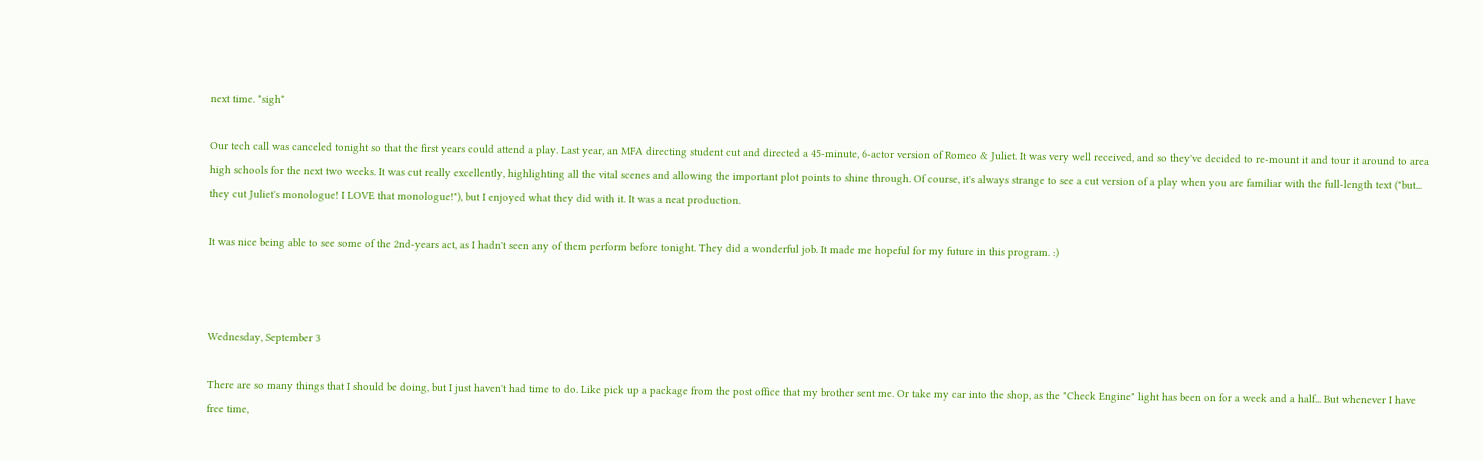next time. *sigh*

Our tech call was canceled tonight so that the first years could attend a play. Last year, an MFA directing student cut and directed a 45-minute, 6-actor version of Romeo & Juliet. It was very well received, and so they've decided to re-mount it and tour it around to area high schools for the next two weeks. It was cut really excellently, highlighting all the vital scenes and allowing the important plot points to shine through. Of course, it's always strange to see a cut version of a play when you are familiar with the full-length text ("but... they cut Juliet's monologue! I LOVE that monologue!"), but I enjoyed what they did with it. It was a neat production.

It was nice being able to see some of the 2nd-years act, as I hadn't seen any of them perform before tonight. They did a wonderful job. It made me hopeful for my future in this program. :)



Wednesday, September 3

There are so many things that I should be doing, but I just haven't had time to do. Like pick up a package from the post office that my brother sent me. Or take my car into the shop, as the "Check Engine" light has been on for a week and a half... But whenever I have free time,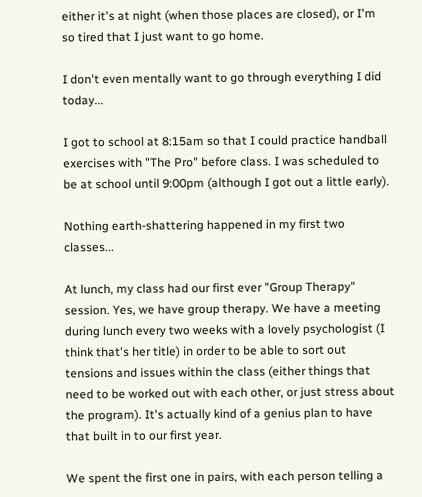either it's at night (when those places are closed), or I'm so tired that I just want to go home.

I don't even mentally want to go through everything I did today...

I got to school at 8:15am so that I could practice handball exercises with "The Pro" before class. I was scheduled to be at school until 9:00pm (although I got out a little early).

Nothing earth-shattering happened in my first two classes...

At lunch, my class had our first ever "Group Therapy" session. Yes, we have group therapy. We have a meeting during lunch every two weeks with a lovely psychologist (I think that's her title) in order to be able to sort out tensions and issues within the class (either things that need to be worked out with each other, or just stress about the program). It's actually kind of a genius plan to have that built in to our first year.

We spent the first one in pairs, with each person telling a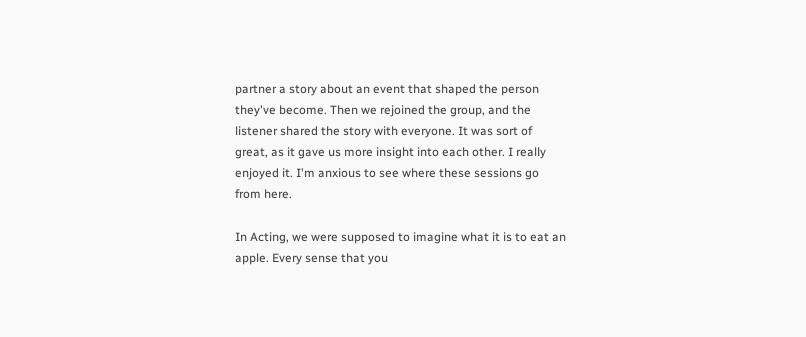partner a story about an event that shaped the person they've become. Then we rejoined the group, and the listener shared the story with everyone. It was sort of great, as it gave us more insight into each other. I really enjoyed it. I'm anxious to see where these sessions go from here.

In Acting, we were supposed to imagine what it is to eat an apple. Every sense that you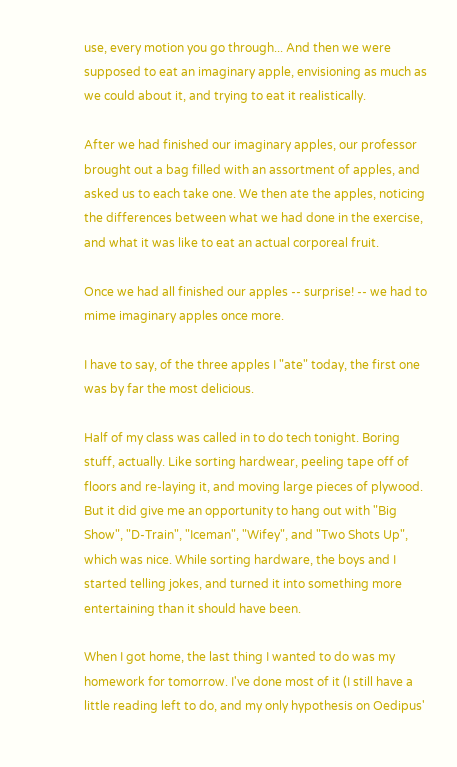use, every motion you go through... And then we were supposed to eat an imaginary apple, envisioning as much as we could about it, and trying to eat it realistically.

After we had finished our imaginary apples, our professor brought out a bag filled with an assortment of apples, and asked us to each take one. We then ate the apples, noticing the differences between what we had done in the exercise, and what it was like to eat an actual corporeal fruit.

Once we had all finished our apples -- surprise! -- we had to mime imaginary apples once more.

I have to say, of the three apples I "ate" today, the first one was by far the most delicious.

Half of my class was called in to do tech tonight. Boring stuff, actually. Like sorting hardwear, peeling tape off of floors and re-laying it, and moving large pieces of plywood. But it did give me an opportunity to hang out with "Big Show", "D-Train", "Iceman", "Wifey", and "Two Shots Up", which was nice. While sorting hardware, the boys and I started telling jokes, and turned it into something more entertaining than it should have been.

When I got home, the last thing I wanted to do was my homework for tomorrow. I've done most of it (I still have a little reading left to do, and my only hypothesis on Oedipus'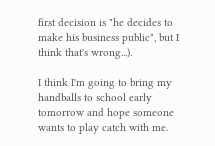first decision is "he decides to make his business public", but I think that's wrong...).

I think I'm going to bring my handballs to school early tomorrow and hope someone wants to play catch with me.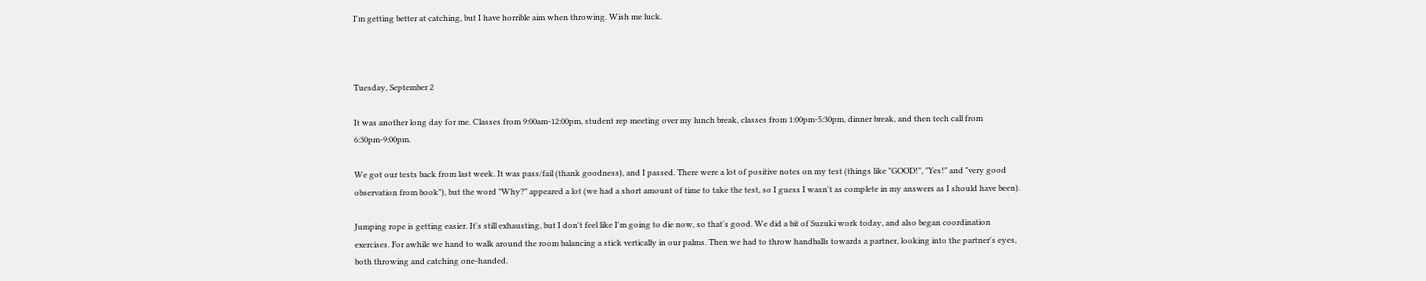I'm getting better at catching, but I have horrible aim when throwing. Wish me luck.



Tuesday, September 2

It was another long day for me. Classes from 9:00am-12:00pm, student rep meeting over my lunch break, classes from 1:00pm-5:30pm, dinner break, and then tech call from 6:30pm-9:00pm.

We got our tests back from last week. It was pass/fail (thank goodness), and I passed. There were a lot of positive notes on my test (things like "GOOD!", "Yes!" and "very good observation from book"), but the word "Why?" appeared a lot (we had a short amount of time to take the test, so I guess I wasn't as complete in my answers as I should have been).

Jumping rope is getting easier. It's still exhausting, but I don't feel like I'm going to die now, so that's good. We did a bit of Suzuki work today, and also began coordination exercises. For awhile we hand to walk around the room balancing a stick vertically in our palms. Then we had to throw handballs towards a partner, looking into the partner's eyes, both throwing and catching one-handed.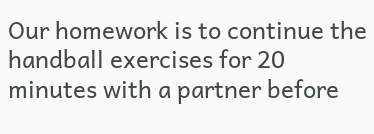Our homework is to continue the handball exercises for 20 minutes with a partner before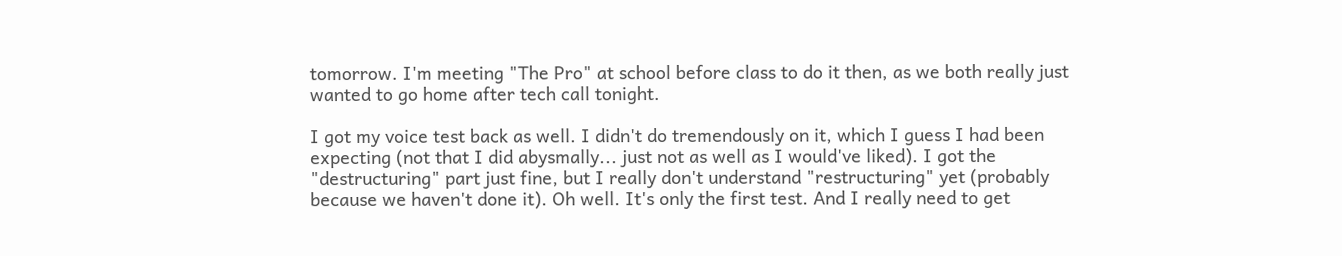tomorrow. I'm meeting "The Pro" at school before class to do it then, as we both really just wanted to go home after tech call tonight.

I got my voice test back as well. I didn't do tremendously on it, which I guess I had been expecting (not that I did abysmally... just not as well as I would've liked). I got the "destructuring" part just fine, but I really don't understand "restructuring" yet (probably because we haven't done it). Oh well. It's only the first test. And I really need to get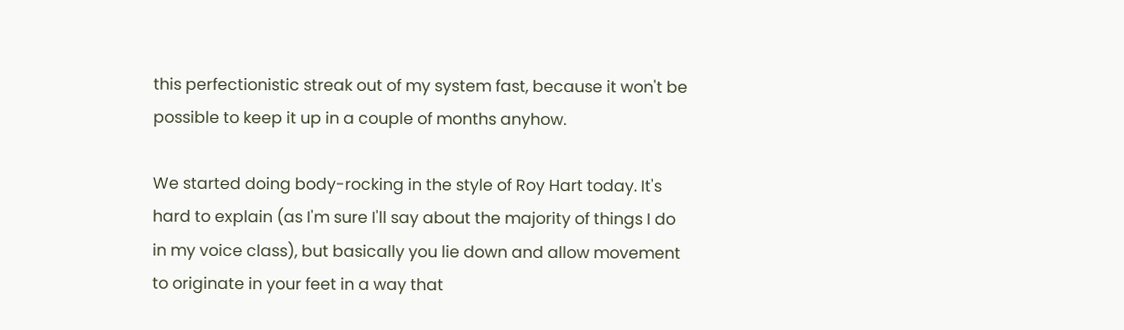this perfectionistic streak out of my system fast, because it won't be possible to keep it up in a couple of months anyhow.

We started doing body-rocking in the style of Roy Hart today. It's hard to explain (as I'm sure I'll say about the majority of things I do in my voice class), but basically you lie down and allow movement to originate in your feet in a way that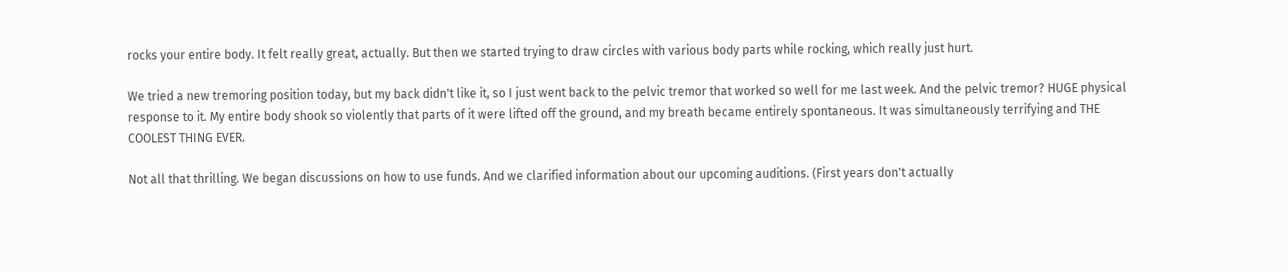rocks your entire body. It felt really great, actually. But then we started trying to draw circles with various body parts while rocking, which really just hurt.

We tried a new tremoring position today, but my back didn't like it, so I just went back to the pelvic tremor that worked so well for me last week. And the pelvic tremor? HUGE physical response to it. My entire body shook so violently that parts of it were lifted off the ground, and my breath became entirely spontaneous. It was simultaneously terrifying and THE COOLEST THING EVER.

Not all that thrilling. We began discussions on how to use funds. And we clarified information about our upcoming auditions. (First years don't actually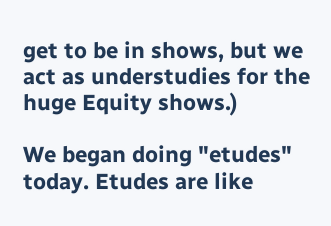get to be in shows, but we act as understudies for the huge Equity shows.)

We began doing "etudes" today. Etudes are like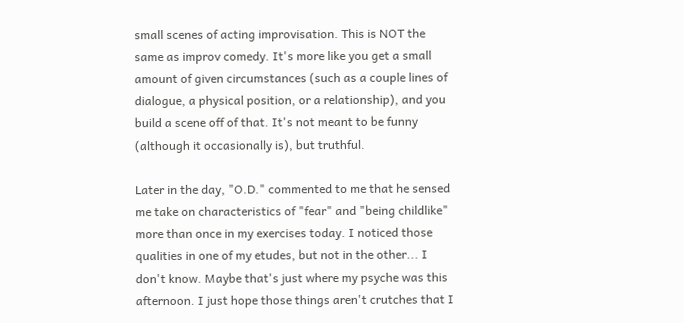small scenes of acting improvisation. This is NOT the same as improv comedy. It's more like you get a small amount of given circumstances (such as a couple lines of dialogue, a physical position, or a relationship), and you build a scene off of that. It's not meant to be funny (although it occasionally is), but truthful.

Later in the day, "O.D." commented to me that he sensed me take on characteristics of "fear" and "being childlike" more than once in my exercises today. I noticed those qualities in one of my etudes, but not in the other... I don't know. Maybe that's just where my psyche was this afternoon. I just hope those things aren't crutches that I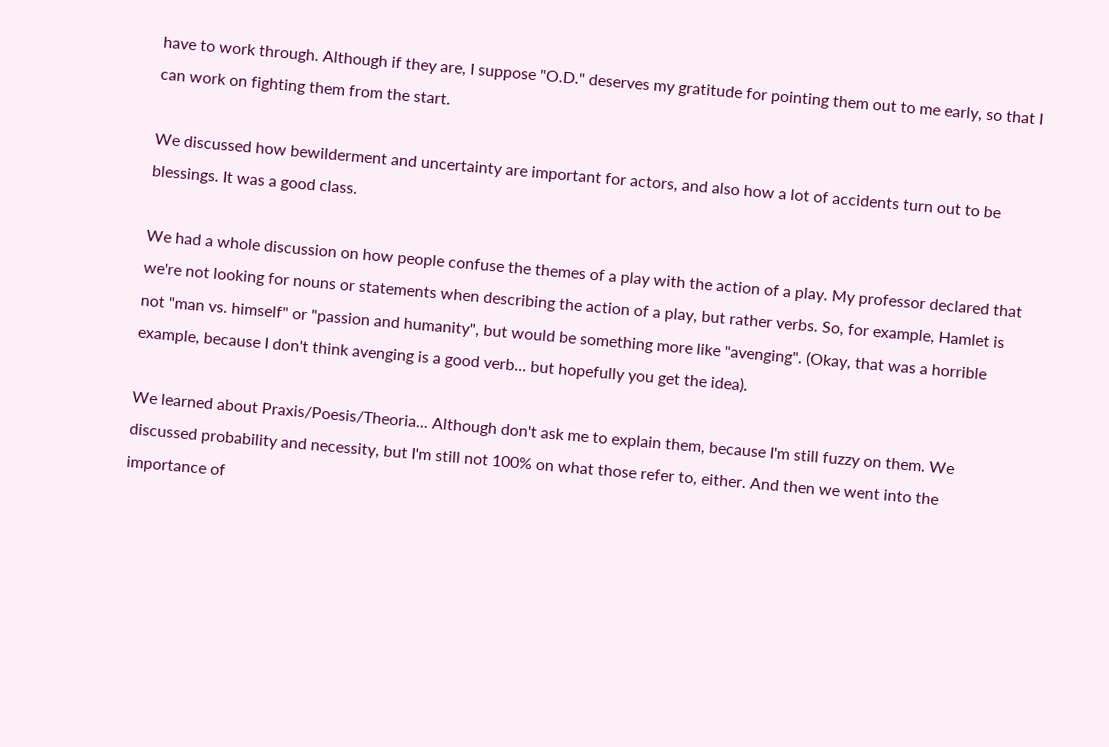have to work through. Although if they are, I suppose "O.D." deserves my gratitude for pointing them out to me early, so that I can work on fighting them from the start.

We discussed how bewilderment and uncertainty are important for actors, and also how a lot of accidents turn out to be blessings. It was a good class.

We had a whole discussion on how people confuse the themes of a play with the action of a play. My professor declared that we're not looking for nouns or statements when describing the action of a play, but rather verbs. So, for example, Hamlet is not "man vs. himself" or "passion and humanity", but would be something more like "avenging". (Okay, that was a horrible example, because I don't think avenging is a good verb... but hopefully you get the idea).

We learned about Praxis/Poesis/Theoria... Although don't ask me to explain them, because I'm still fuzzy on them. We discussed probability and necessity, but I'm still not 100% on what those refer to, either. And then we went into the importance of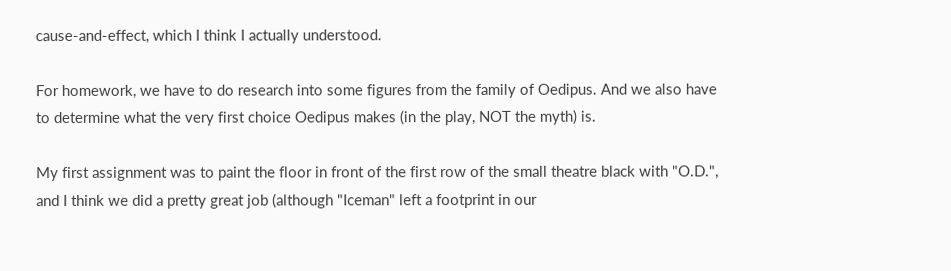cause-and-effect, which I think I actually understood.

For homework, we have to do research into some figures from the family of Oedipus. And we also have to determine what the very first choice Oedipus makes (in the play, NOT the myth) is.

My first assignment was to paint the floor in front of the first row of the small theatre black with "O.D.", and I think we did a pretty great job (although "Iceman" left a footprint in our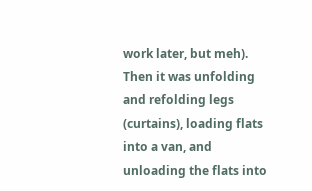work later, but meh). Then it was unfolding and refolding legs (curtains), loading flats into a van, and unloading the flats into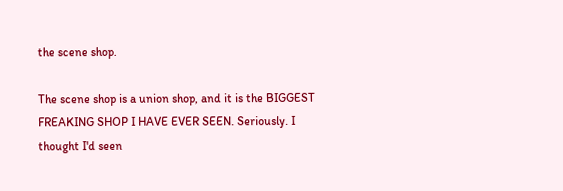the scene shop.

The scene shop is a union shop, and it is the BIGGEST FREAKING SHOP I HAVE EVER SEEN. Seriously. I thought I'd seen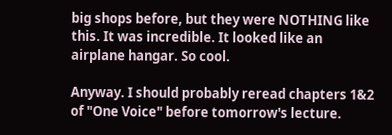big shops before, but they were NOTHING like this. It was incredible. It looked like an airplane hangar. So cool.

Anyway. I should probably reread chapters 1&2 of "One Voice" before tomorrow's lecture.